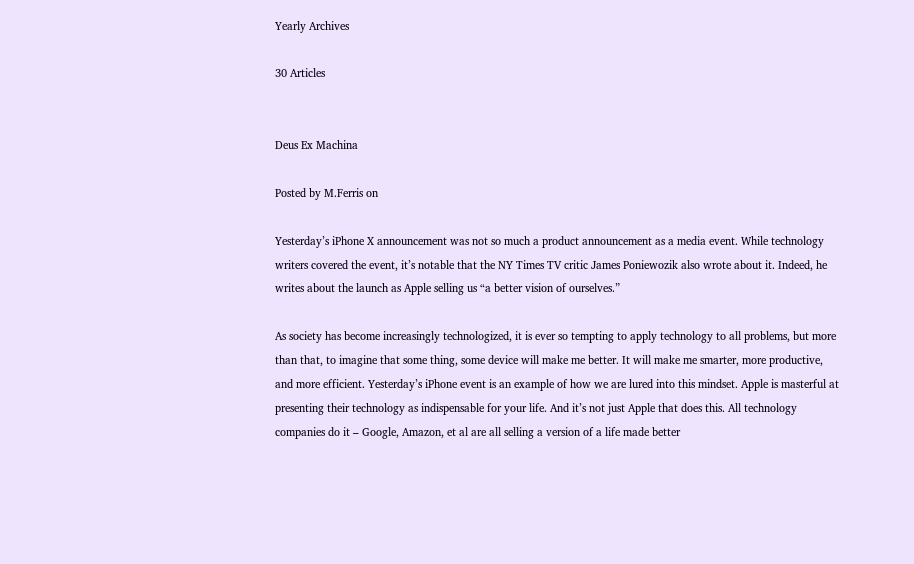Yearly Archives

30 Articles


Deus Ex Machina

Posted by M.Ferris on

Yesterday’s iPhone X announcement was not so much a product announcement as a media event. While technology writers covered the event, it’s notable that the NY Times TV critic James Poniewozik also wrote about it. Indeed, he writes about the launch as Apple selling us “a better vision of ourselves.”

As society has become increasingly technologized, it is ever so tempting to apply technology to all problems, but more than that, to imagine that some thing, some device will make me better. It will make me smarter, more productive, and more efficient. Yesterday’s iPhone event is an example of how we are lured into this mindset. Apple is masterful at presenting their technology as indispensable for your life. And it’s not just Apple that does this. All technology companies do it – Google, Amazon, et al are all selling a version of a life made better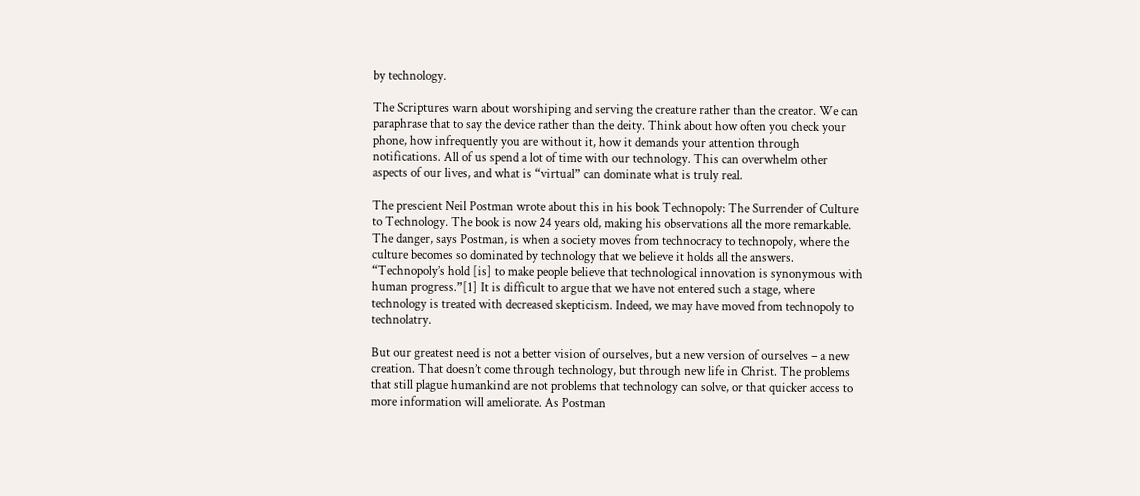by technology.

The Scriptures warn about worshiping and serving the creature rather than the creator. We can paraphrase that to say the device rather than the deity. Think about how often you check your phone, how infrequently you are without it, how it demands your attention through notifications. All of us spend a lot of time with our technology. This can overwhelm other aspects of our lives, and what is “virtual” can dominate what is truly real.

The prescient Neil Postman wrote about this in his book Technopoly: The Surrender of Culture to Technology. The book is now 24 years old, making his observations all the more remarkable. The danger, says Postman, is when a society moves from technocracy to technopoly, where the culture becomes so dominated by technology that we believe it holds all the answers. “Technopoly’s hold [is] to make people believe that technological innovation is synonymous with human progress.”[1] It is difficult to argue that we have not entered such a stage, where technology is treated with decreased skepticism. Indeed, we may have moved from technopoly to technolatry.

But our greatest need is not a better vision of ourselves, but a new version of ourselves – a new creation. That doesn’t come through technology, but through new life in Christ. The problems that still plague humankind are not problems that technology can solve, or that quicker access to more information will ameliorate. As Postman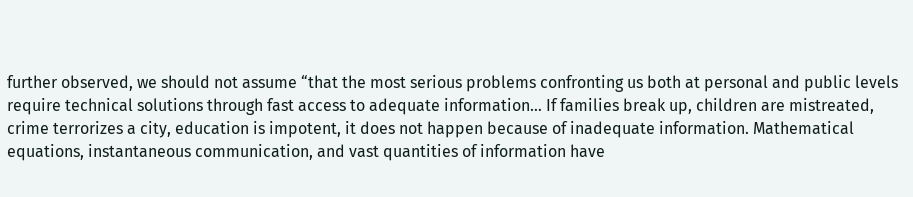further observed, we should not assume “that the most serious problems confronting us both at personal and public levels require technical solutions through fast access to adequate information… If families break up, children are mistreated, crime terrorizes a city, education is impotent, it does not happen because of inadequate information. Mathematical equations, instantaneous communication, and vast quantities of information have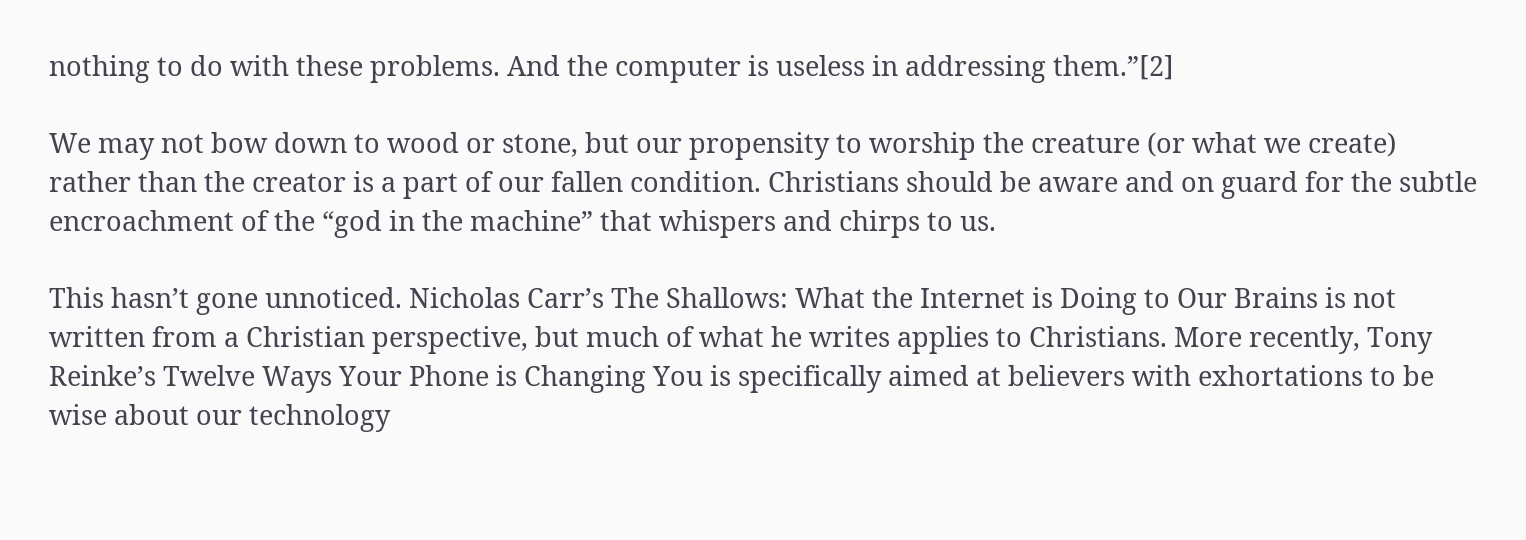nothing to do with these problems. And the computer is useless in addressing them.”[2]

We may not bow down to wood or stone, but our propensity to worship the creature (or what we create) rather than the creator is a part of our fallen condition. Christians should be aware and on guard for the subtle encroachment of the “god in the machine” that whispers and chirps to us.

This hasn’t gone unnoticed. Nicholas Carr’s The Shallows: What the Internet is Doing to Our Brains is not written from a Christian perspective, but much of what he writes applies to Christians. More recently, Tony Reinke’s Twelve Ways Your Phone is Changing You is specifically aimed at believers with exhortations to be wise about our technology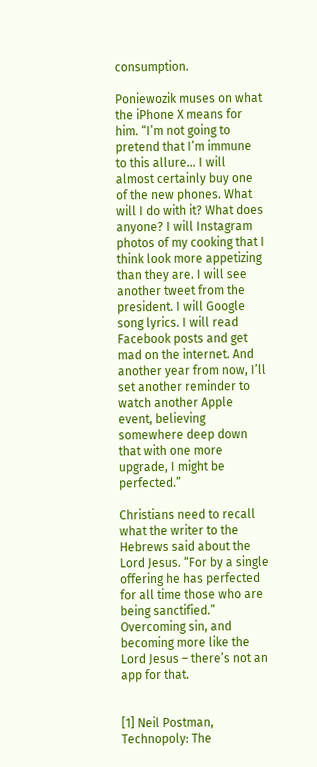consumption.

Poniewozik muses on what the iPhone X means for him. “I’m not going to pretend that I’m immune to this allure… I will almost certainly buy one of the new phones. What will I do with it? What does anyone? I will Instagram photos of my cooking that I think look more appetizing than they are. I will see another tweet from the president. I will Google song lyrics. I will read Facebook posts and get mad on the internet. And another year from now, I’ll set another reminder to watch another Apple event, believing somewhere deep down that with one more upgrade, I might be perfected.”

Christians need to recall what the writer to the Hebrews said about the Lord Jesus. “For by a single offering he has perfected for all time those who are being sanctified.” Overcoming sin, and becoming more like the Lord Jesus – there’s not an app for that.


[1] Neil Postman, Technopoly: The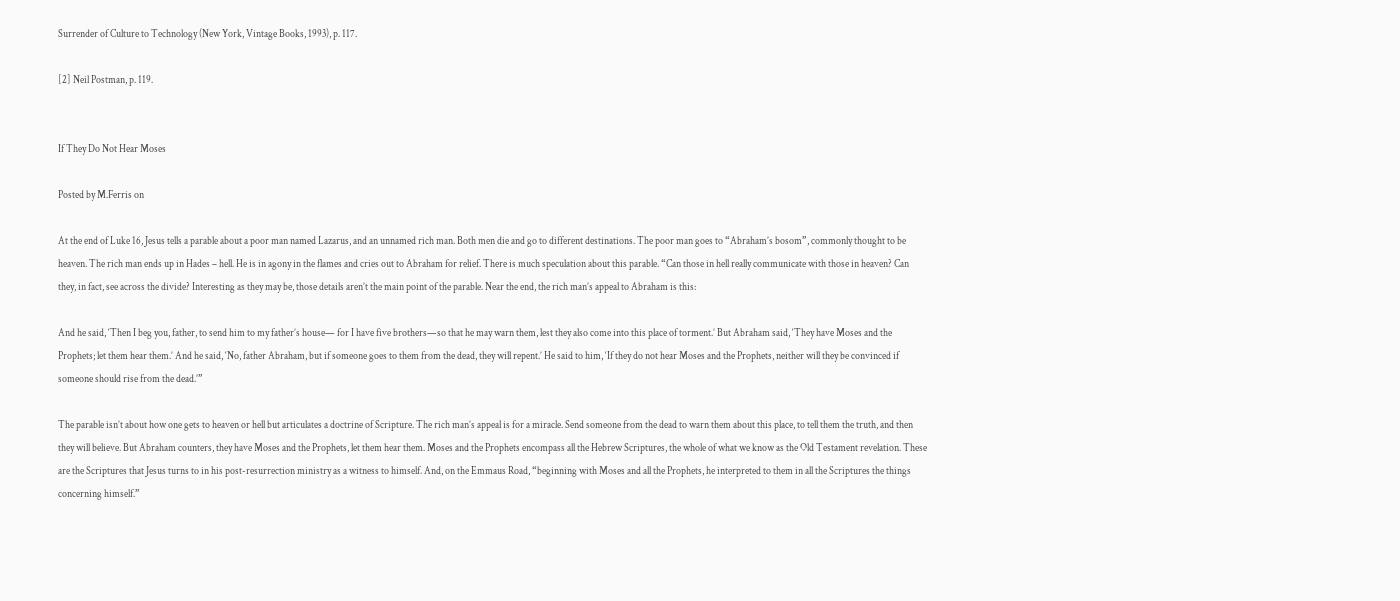Surrender of Culture to Technology (New York, Vintage Books, 1993), p. 117.

[2] Neil Postman, p. 119.


If They Do Not Hear Moses

Posted by M.Ferris on

At the end of Luke 16, Jesus tells a parable about a poor man named Lazarus, and an unnamed rich man. Both men die and go to different destinations. The poor man goes to “Abraham’s bosom”, commonly thought to be heaven. The rich man ends up in Hades – hell. He is in agony in the flames and cries out to Abraham for relief. There is much speculation about this parable. “Can those in hell really communicate with those in heaven? Can they, in fact, see across the divide? Interesting as they may be, those details aren’t the main point of the parable. Near the end, the rich man’s appeal to Abraham is this:

And he said, ‘Then I beg you, father, to send him to my father’s house— for I have five brothers—so that he may warn them, lest they also come into this place of torment.’ But Abraham said, ‘They have Moses and the Prophets; let them hear them.’ And he said, ‘No, father Abraham, but if someone goes to them from the dead, they will repent.’ He said to him, ‘If they do not hear Moses and the Prophets, neither will they be convinced if someone should rise from the dead.’”

The parable isn’t about how one gets to heaven or hell but articulates a doctrine of Scripture. The rich man’s appeal is for a miracle. Send someone from the dead to warn them about this place, to tell them the truth, and then they will believe. But Abraham counters, they have Moses and the Prophets, let them hear them. Moses and the Prophets encompass all the Hebrew Scriptures, the whole of what we know as the Old Testament revelation. These are the Scriptures that Jesus turns to in his post-resurrection ministry as a witness to himself. And, on the Emmaus Road, “beginning with Moses and all the Prophets, he interpreted to them in all the Scriptures the things concerning himself.”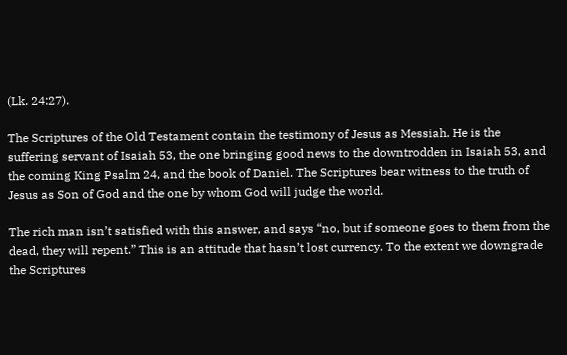(Lk. 24:27).

The Scriptures of the Old Testament contain the testimony of Jesus as Messiah. He is the suffering servant of Isaiah 53, the one bringing good news to the downtrodden in Isaiah 53, and the coming King Psalm 24, and the book of Daniel. The Scriptures bear witness to the truth of Jesus as Son of God and the one by whom God will judge the world.

The rich man isn’t satisfied with this answer, and says “no, but if someone goes to them from the dead, they will repent.” This is an attitude that hasn’t lost currency. To the extent we downgrade the Scriptures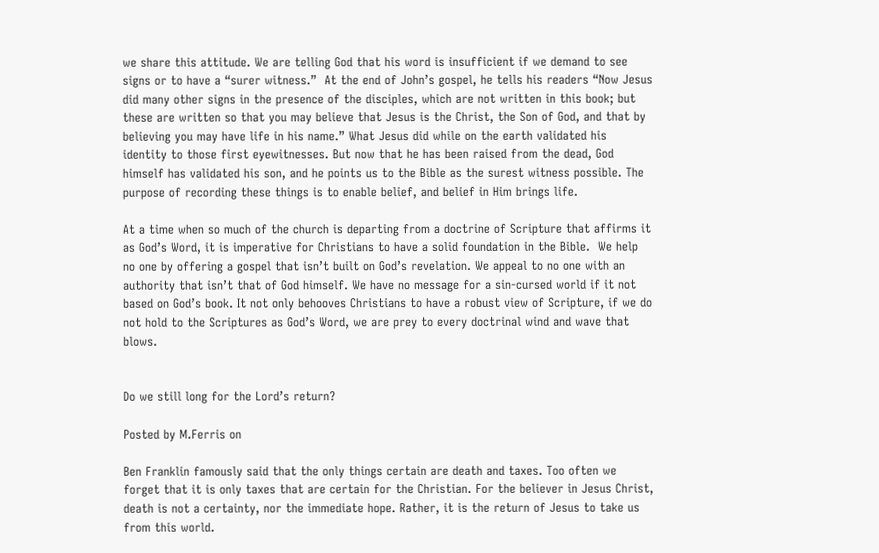we share this attitude. We are telling God that his word is insufficient if we demand to see signs or to have a “surer witness.”  At the end of John’s gospel, he tells his readers “Now Jesus did many other signs in the presence of the disciples, which are not written in this book; but these are written so that you may believe that Jesus is the Christ, the Son of God, and that by believing you may have life in his name.” What Jesus did while on the earth validated his identity to those first eyewitnesses. But now that he has been raised from the dead, God himself has validated his son, and he points us to the Bible as the surest witness possible. The purpose of recording these things is to enable belief, and belief in Him brings life.

At a time when so much of the church is departing from a doctrine of Scripture that affirms it as God’s Word, it is imperative for Christians to have a solid foundation in the Bible.  We help no one by offering a gospel that isn’t built on God’s revelation. We appeal to no one with an authority that isn’t that of God himself. We have no message for a sin-cursed world if it not based on God’s book. It not only behooves Christians to have a robust view of Scripture, if we do not hold to the Scriptures as God’s Word, we are prey to every doctrinal wind and wave that blows.


Do we still long for the Lord’s return?

Posted by M.Ferris on

Ben Franklin famously said that the only things certain are death and taxes. Too often we forget that it is only taxes that are certain for the Christian. For the believer in Jesus Christ, death is not a certainty, nor the immediate hope. Rather, it is the return of Jesus to take us from this world.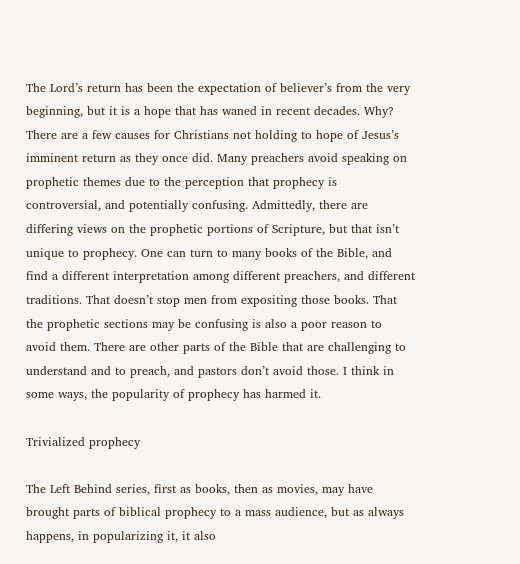The Lord’s return has been the expectation of believer’s from the very beginning, but it is a hope that has waned in recent decades. Why? There are a few causes for Christians not holding to hope of Jesus’s imminent return as they once did. Many preachers avoid speaking on prophetic themes due to the perception that prophecy is controversial, and potentially confusing. Admittedly, there are differing views on the prophetic portions of Scripture, but that isn’t unique to prophecy. One can turn to many books of the Bible, and find a different interpretation among different preachers, and different traditions. That doesn’t stop men from expositing those books. That the prophetic sections may be confusing is also a poor reason to avoid them. There are other parts of the Bible that are challenging to understand and to preach, and pastors don’t avoid those. I think in some ways, the popularity of prophecy has harmed it.

Trivialized prophecy

The Left Behind series, first as books, then as movies, may have brought parts of biblical prophecy to a mass audience, but as always happens, in popularizing it, it also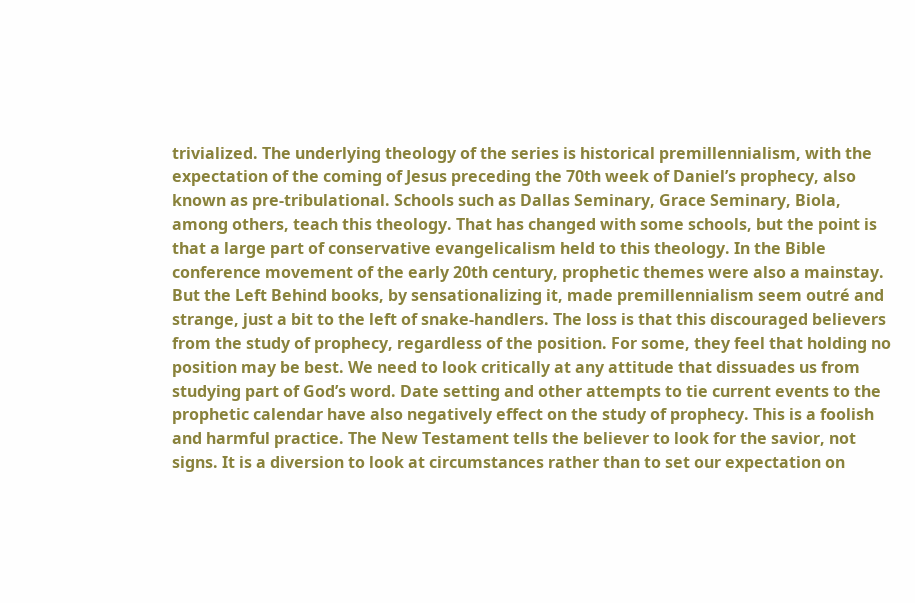trivialized. The underlying theology of the series is historical premillennialism, with the expectation of the coming of Jesus preceding the 70th week of Daniel’s prophecy, also known as pre-tribulational. Schools such as Dallas Seminary, Grace Seminary, Biola, among others, teach this theology. That has changed with some schools, but the point is that a large part of conservative evangelicalism held to this theology. In the Bible conference movement of the early 20th century, prophetic themes were also a mainstay. But the Left Behind books, by sensationalizing it, made premillennialism seem outré and strange, just a bit to the left of snake-handlers. The loss is that this discouraged believers from the study of prophecy, regardless of the position. For some, they feel that holding no position may be best. We need to look critically at any attitude that dissuades us from studying part of God’s word. Date setting and other attempts to tie current events to the prophetic calendar have also negatively effect on the study of prophecy. This is a foolish and harmful practice. The New Testament tells the believer to look for the savior, not signs. It is a diversion to look at circumstances rather than to set our expectation on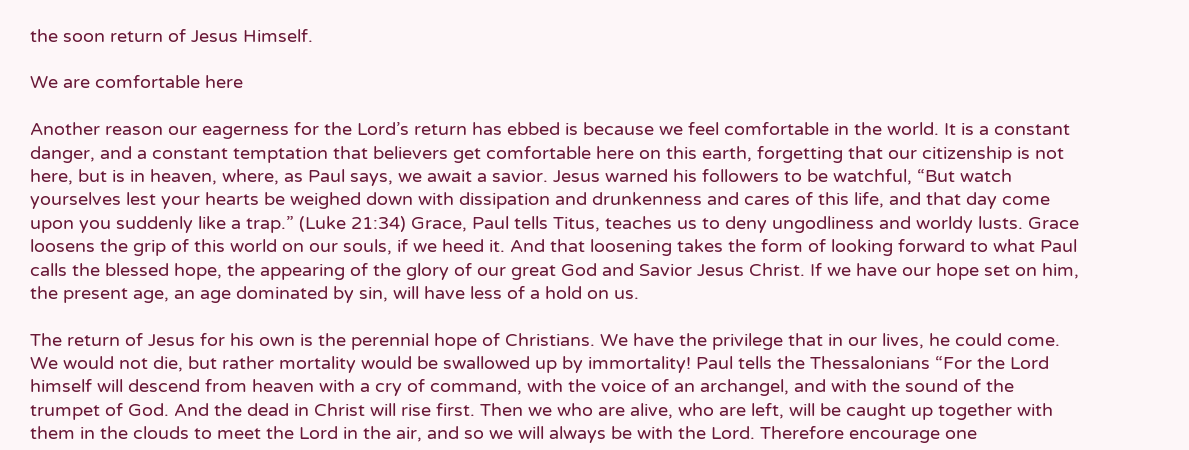the soon return of Jesus Himself.

We are comfortable here

Another reason our eagerness for the Lord’s return has ebbed is because we feel comfortable in the world. It is a constant danger, and a constant temptation that believers get comfortable here on this earth, forgetting that our citizenship is not here, but is in heaven, where, as Paul says, we await a savior. Jesus warned his followers to be watchful, “But watch yourselves lest your hearts be weighed down with dissipation and drunkenness and cares of this life, and that day come upon you suddenly like a trap.” (Luke 21:34) Grace, Paul tells Titus, teaches us to deny ungodliness and worldy lusts. Grace loosens the grip of this world on our souls, if we heed it. And that loosening takes the form of looking forward to what Paul calls the blessed hope, the appearing of the glory of our great God and Savior Jesus Christ. If we have our hope set on him, the present age, an age dominated by sin, will have less of a hold on us.

The return of Jesus for his own is the perennial hope of Christians. We have the privilege that in our lives, he could come. We would not die, but rather mortality would be swallowed up by immortality! Paul tells the Thessalonians “For the Lord himself will descend from heaven with a cry of command, with the voice of an archangel, and with the sound of the trumpet of God. And the dead in Christ will rise first. Then we who are alive, who are left, will be caught up together with them in the clouds to meet the Lord in the air, and so we will always be with the Lord. Therefore encourage one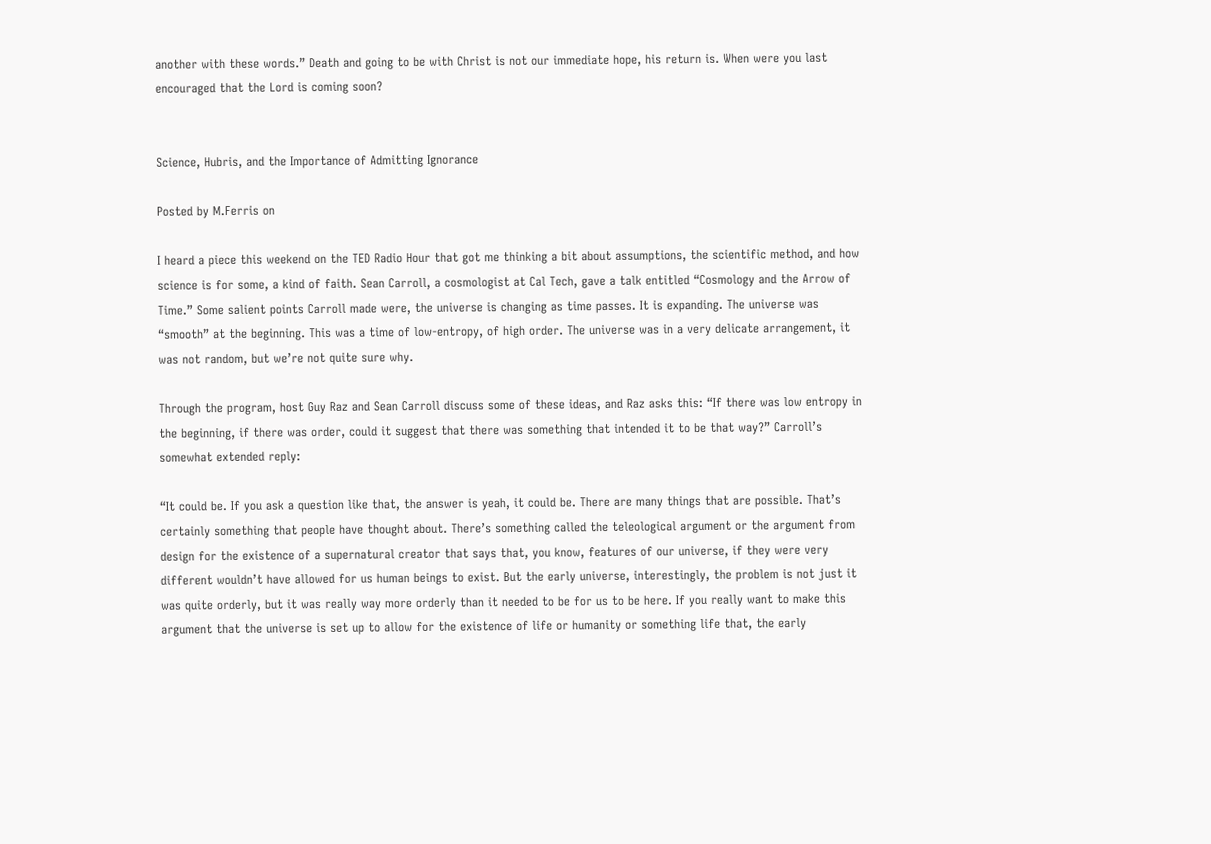another with these words.” Death and going to be with Christ is not our immediate hope, his return is. When were you last encouraged that the Lord is coming soon?


Science, Hubris, and the Importance of Admitting Ignorance

Posted by M.Ferris on

I heard a piece this weekend on the TED Radio Hour that got me thinking a bit about assumptions, the scientific method, and how science is for some, a kind of faith. Sean Carroll, a cosmologist at Cal Tech, gave a talk entitled “Cosmology and the Arrow of Time.” Some salient points Carroll made were, the universe is changing as time passes. It is expanding. The universe was “smooth” at the beginning. This was a time of low-entropy, of high order. The universe was in a very delicate arrangement, it was not random, but we’re not quite sure why.

Through the program, host Guy Raz and Sean Carroll discuss some of these ideas, and Raz asks this: “If there was low entropy in the beginning, if there was order, could it suggest that there was something that intended it to be that way?” Carroll’s somewhat extended reply:

“It could be. If you ask a question like that, the answer is yeah, it could be. There are many things that are possible. That’s certainly something that people have thought about. There’s something called the teleological argument or the argument from design for the existence of a supernatural creator that says that, you know, features of our universe, if they were very different wouldn’t have allowed for us human beings to exist. But the early universe, interestingly, the problem is not just it was quite orderly, but it was really way more orderly than it needed to be for us to be here. If you really want to make this argument that the universe is set up to allow for the existence of life or humanity or something life that, the early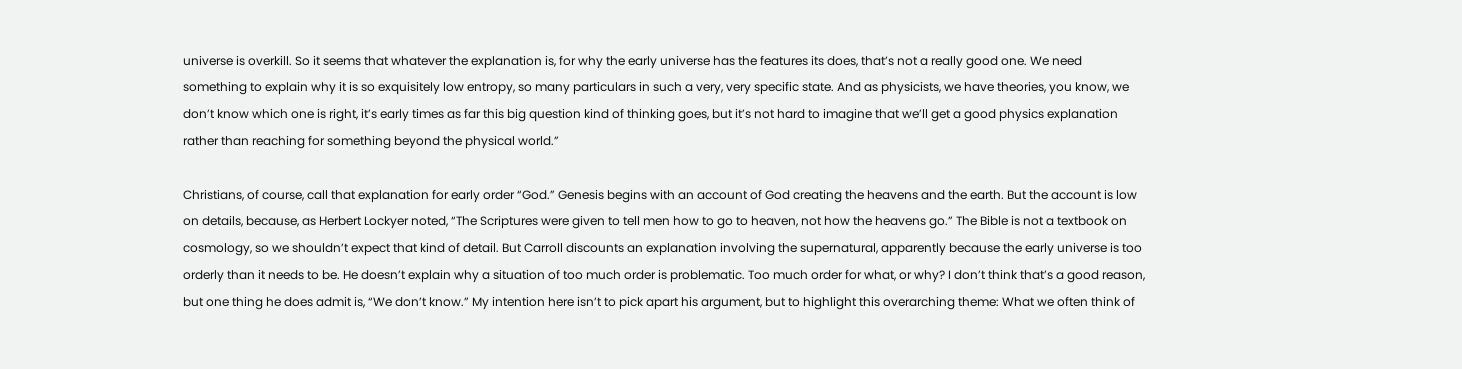universe is overkill. So it seems that whatever the explanation is, for why the early universe has the features its does, that’s not a really good one. We need something to explain why it is so exquisitely low entropy, so many particulars in such a very, very specific state. And as physicists, we have theories, you know, we don’t know which one is right, it’s early times as far this big question kind of thinking goes, but it’s not hard to imagine that we’ll get a good physics explanation rather than reaching for something beyond the physical world.”

Christians, of course, call that explanation for early order “God.” Genesis begins with an account of God creating the heavens and the earth. But the account is low on details, because, as Herbert Lockyer noted, “The Scriptures were given to tell men how to go to heaven, not how the heavens go.” The Bible is not a textbook on cosmology, so we shouldn’t expect that kind of detail. But Carroll discounts an explanation involving the supernatural, apparently because the early universe is too orderly than it needs to be. He doesn’t explain why a situation of too much order is problematic. Too much order for what, or why? I don’t think that’s a good reason, but one thing he does admit is, “We don’t know.” My intention here isn’t to pick apart his argument, but to highlight this overarching theme: What we often think of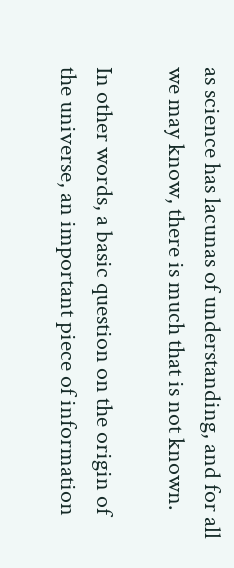as science has lacunas of understanding, and for all we may know, there is much that is not known.

In other words, a basic question on the origin of the universe, an important piece of information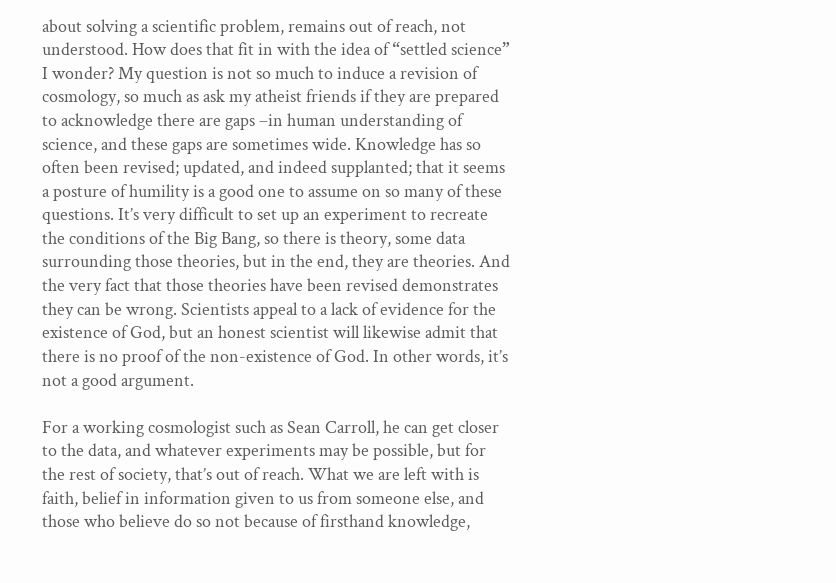about solving a scientific problem, remains out of reach, not understood. How does that fit in with the idea of “settled science” I wonder? My question is not so much to induce a revision of cosmology, so much as ask my atheist friends if they are prepared to acknowledge there are gaps –in human understanding of science, and these gaps are sometimes wide. Knowledge has so often been revised; updated, and indeed supplanted; that it seems a posture of humility is a good one to assume on so many of these questions. It’s very difficult to set up an experiment to recreate the conditions of the Big Bang, so there is theory, some data surrounding those theories, but in the end, they are theories. And the very fact that those theories have been revised demonstrates they can be wrong. Scientists appeal to a lack of evidence for the existence of God, but an honest scientist will likewise admit that there is no proof of the non-existence of God. In other words, it’s not a good argument.

For a working cosmologist such as Sean Carroll, he can get closer to the data, and whatever experiments may be possible, but for the rest of society, that’s out of reach. What we are left with is faith, belief in information given to us from someone else, and those who believe do so not because of firsthand knowledge,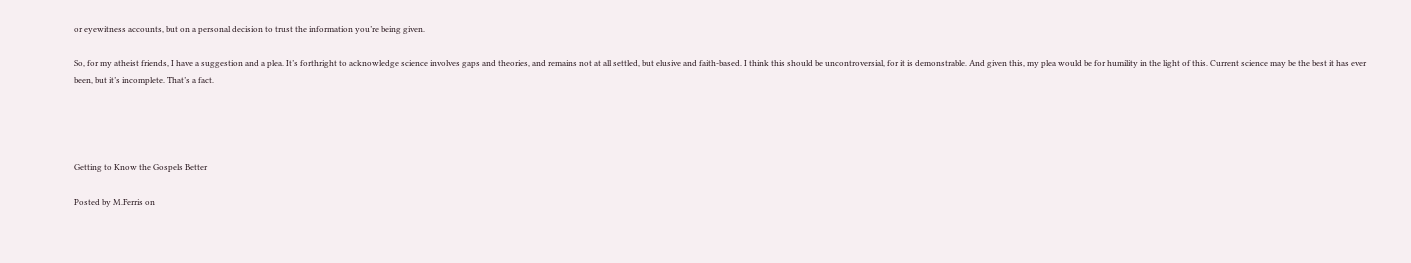or eyewitness accounts, but on a personal decision to trust the information you’re being given.

So, for my atheist friends, I have a suggestion and a plea. It’s forthright to acknowledge science involves gaps and theories, and remains not at all settled, but elusive and faith-based. I think this should be uncontroversial, for it is demonstrable. And given this, my plea would be for humility in the light of this. Current science may be the best it has ever been, but it’s incomplete. That’s a fact.




Getting to Know the Gospels Better

Posted by M.Ferris on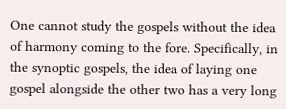One cannot study the gospels without the idea of harmony coming to the fore. Specifically, in the synoptic gospels, the idea of laying one gospel alongside the other two has a very long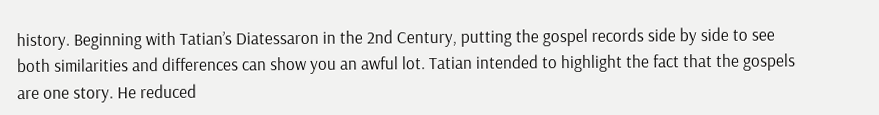history. Beginning with Tatian’s Diatessaron in the 2nd Century, putting the gospel records side by side to see both similarities and differences can show you an awful lot. Tatian intended to highlight the fact that the gospels are one story. He reduced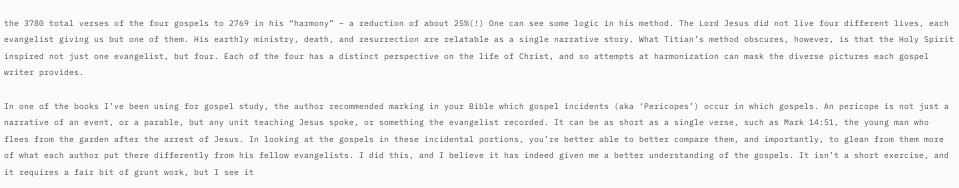the 3780 total verses of the four gospels to 2769 in his “harmony” – a reduction of about 25%(!) One can see some logic in his method. The Lord Jesus did not live four different lives, each evangelist giving us but one of them. His earthly ministry, death, and resurrection are relatable as a single narrative story. What Titian’s method obscures, however, is that the Holy Spirit inspired not just one evangelist, but four. Each of the four has a distinct perspective on the life of Christ, and so attempts at harmonization can mask the diverse pictures each gospel writer provides.

In one of the books I’ve been using for gospel study, the author recommended marking in your Bible which gospel incidents (aka ‘Pericopes’) occur in which gospels. An pericope is not just a narrative of an event, or a parable, but any unit teaching Jesus spoke, or something the evangelist recorded. It can be as short as a single verse, such as Mark 14:51, the young man who flees from the garden after the arrest of Jesus. In looking at the gospels in these incidental portions, you’re better able to better compare them, and importantly, to glean from them more of what each author put there differently from his fellow evangelists. I did this, and I believe it has indeed given me a better understanding of the gospels. It isn’t a short exercise, and it requires a fair bit of grunt work, but I see it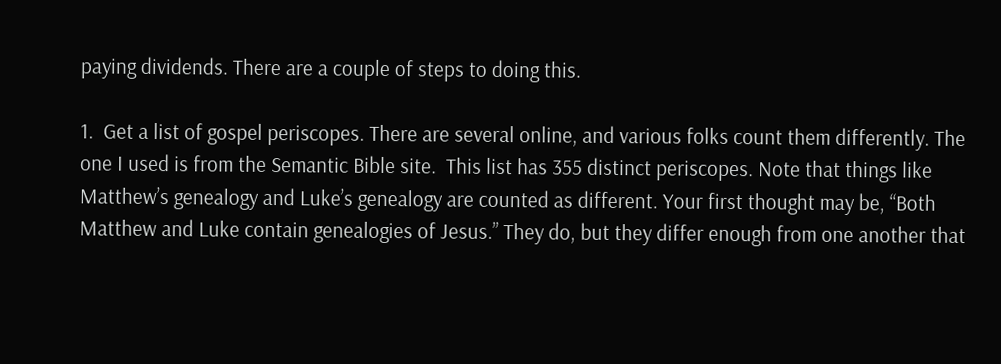paying dividends. There are a couple of steps to doing this.

1.  Get a list of gospel periscopes. There are several online, and various folks count them differently. The one I used is from the Semantic Bible site.  This list has 355 distinct periscopes. Note that things like Matthew’s genealogy and Luke’s genealogy are counted as different. Your first thought may be, “Both Matthew and Luke contain genealogies of Jesus.” They do, but they differ enough from one another that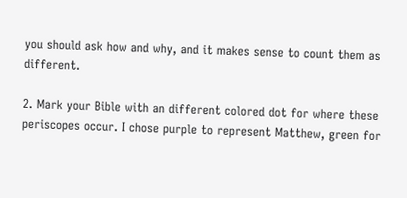you should ask how and why, and it makes sense to count them as different.

2. Mark your Bible with an different colored dot for where these periscopes occur. I chose purple to represent Matthew, green for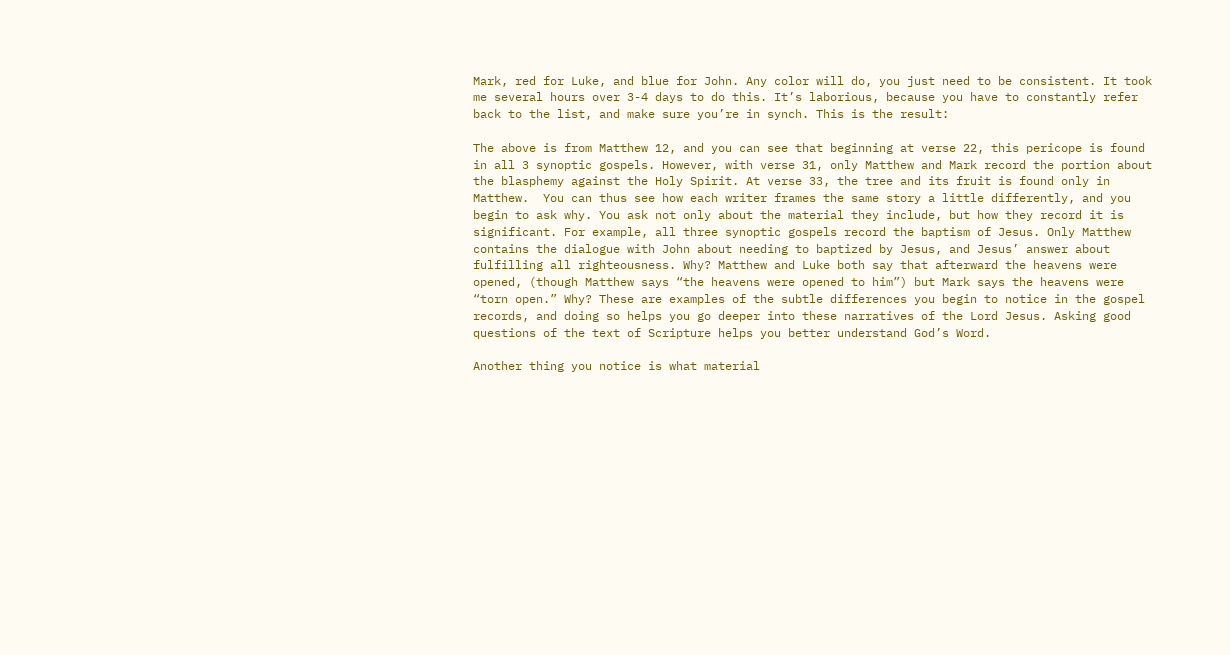Mark, red for Luke, and blue for John. Any color will do, you just need to be consistent. It took me several hours over 3-4 days to do this. It’s laborious, because you have to constantly refer back to the list, and make sure you’re in synch. This is the result:

The above is from Matthew 12, and you can see that beginning at verse 22, this pericope is found in all 3 synoptic gospels. However, with verse 31, only Matthew and Mark record the portion about the blasphemy against the Holy Spirit. At verse 33, the tree and its fruit is found only in Matthew.  You can thus see how each writer frames the same story a little differently, and you begin to ask why. You ask not only about the material they include, but how they record it is significant. For example, all three synoptic gospels record the baptism of Jesus. Only Matthew contains the dialogue with John about needing to baptized by Jesus, and Jesus’ answer about fulfilling all righteousness. Why? Matthew and Luke both say that afterward the heavens were opened, (though Matthew says “the heavens were opened to him”) but Mark says the heavens were “torn open.” Why? These are examples of the subtle differences you begin to notice in the gospel records, and doing so helps you go deeper into these narratives of the Lord Jesus. Asking good questions of the text of Scripture helps you better understand God’s Word.

Another thing you notice is what material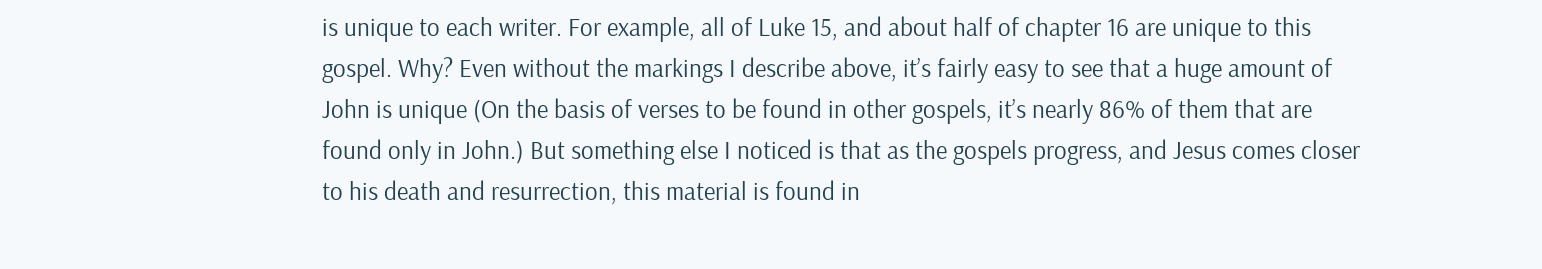is unique to each writer. For example, all of Luke 15, and about half of chapter 16 are unique to this gospel. Why? Even without the markings I describe above, it’s fairly easy to see that a huge amount of John is unique (On the basis of verses to be found in other gospels, it’s nearly 86% of them that are found only in John.) But something else I noticed is that as the gospels progress, and Jesus comes closer to his death and resurrection, this material is found in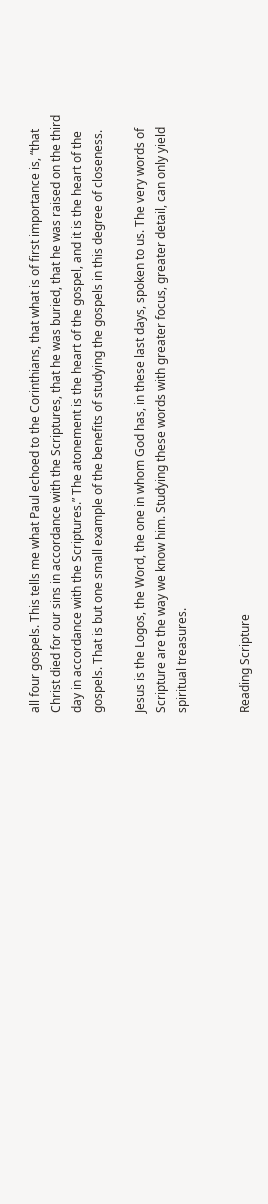all four gospels. This tells me what Paul echoed to the Corinthians, that what is of first importance is, “that Christ died for our sins in accordance with the Scriptures, that he was buried, that he was raised on the third day in accordance with the Scriptures.” The atonement is the heart of the gospel, and it is the heart of the gospels. That is but one small example of the benefits of studying the gospels in this degree of closeness.

Jesus is the Logos, the Word, the one in whom God has, in these last days, spoken to us. The very words of Scripture are the way we know him. Studying these words with greater focus, greater detail, can only yield spiritual treasures.


Reading Scripture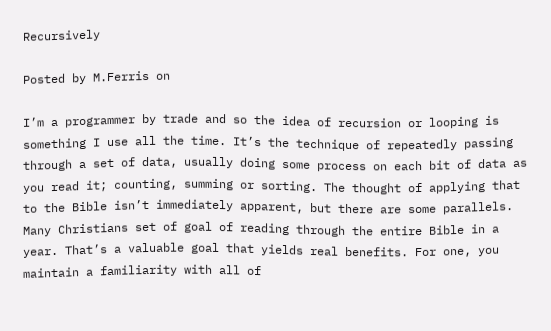Recursively

Posted by M.Ferris on

I’m a programmer by trade and so the idea of recursion or looping is something I use all the time. It’s the technique of repeatedly passing through a set of data, usually doing some process on each bit of data as you read it; counting, summing or sorting. The thought of applying that to the Bible isn’t immediately apparent, but there are some parallels. Many Christians set of goal of reading through the entire Bible in a year. That’s a valuable goal that yields real benefits. For one, you maintain a familiarity with all of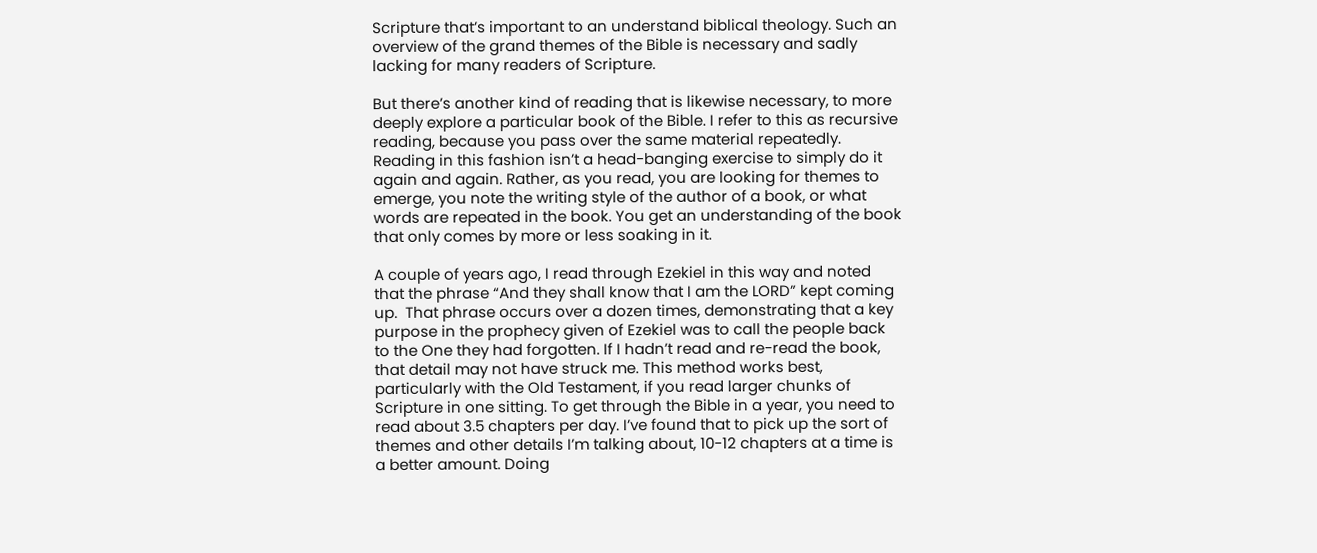Scripture that’s important to an understand biblical theology. Such an overview of the grand themes of the Bible is necessary and sadly lacking for many readers of Scripture.

But there’s another kind of reading that is likewise necessary, to more deeply explore a particular book of the Bible. I refer to this as recursive reading, because you pass over the same material repeatedly. Reading in this fashion isn’t a head-banging exercise to simply do it again and again. Rather, as you read, you are looking for themes to emerge, you note the writing style of the author of a book, or what words are repeated in the book. You get an understanding of the book that only comes by more or less soaking in it.

A couple of years ago, I read through Ezekiel in this way and noted that the phrase “And they shall know that I am the LORD” kept coming up.  That phrase occurs over a dozen times, demonstrating that a key purpose in the prophecy given of Ezekiel was to call the people back to the One they had forgotten. If I hadn’t read and re-read the book, that detail may not have struck me. This method works best, particularly with the Old Testament, if you read larger chunks of Scripture in one sitting. To get through the Bible in a year, you need to read about 3.5 chapters per day. I’ve found that to pick up the sort of themes and other details I’m talking about, 10-12 chapters at a time is a better amount. Doing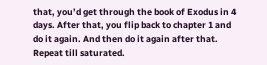that, you’d get through the book of Exodus in 4 days. After that, you flip back to chapter 1 and do it again. And then do it again after that. Repeat till saturated.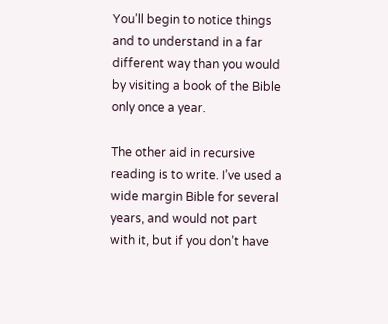You’ll begin to notice things and to understand in a far different way than you would by visiting a book of the Bible only once a year.

The other aid in recursive reading is to write. I’ve used a wide margin Bible for several years, and would not part with it, but if you don’t have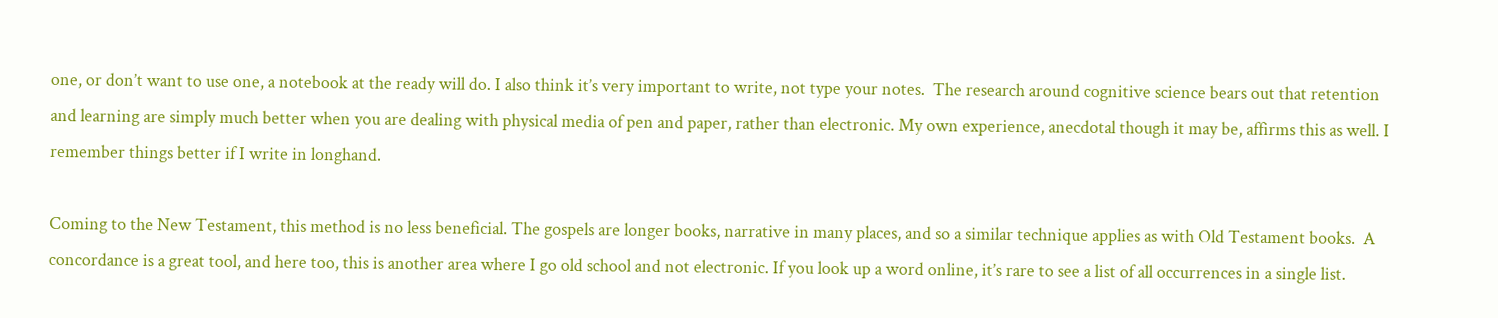one, or don’t want to use one, a notebook at the ready will do. I also think it’s very important to write, not type your notes.  The research around cognitive science bears out that retention and learning are simply much better when you are dealing with physical media of pen and paper, rather than electronic. My own experience, anecdotal though it may be, affirms this as well. I remember things better if I write in longhand.

Coming to the New Testament, this method is no less beneficial. The gospels are longer books, narrative in many places, and so a similar technique applies as with Old Testament books.  A concordance is a great tool, and here too, this is another area where I go old school and not electronic. If you look up a word online, it’s rare to see a list of all occurrences in a single list.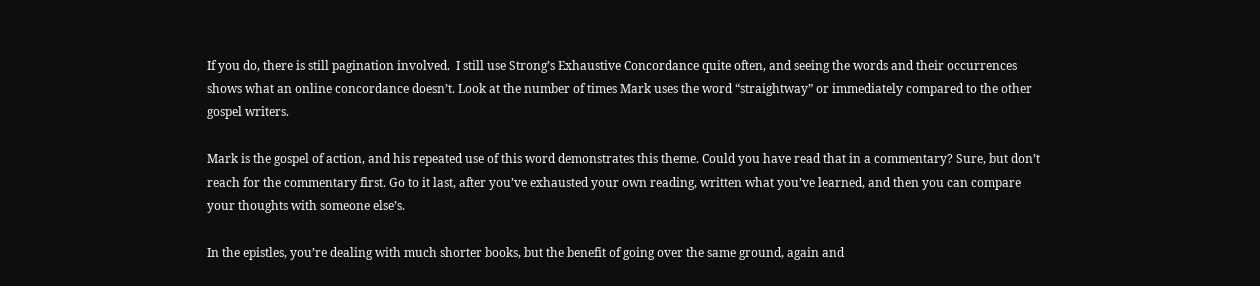If you do, there is still pagination involved.  I still use Strong’s Exhaustive Concordance quite often, and seeing the words and their occurrences shows what an online concordance doesn’t. Look at the number of times Mark uses the word “straightway” or immediately compared to the other gospel writers.

Mark is the gospel of action, and his repeated use of this word demonstrates this theme. Could you have read that in a commentary? Sure, but don’t reach for the commentary first. Go to it last, after you’ve exhausted your own reading, written what you’ve learned, and then you can compare your thoughts with someone else’s.

In the epistles, you’re dealing with much shorter books, but the benefit of going over the same ground, again and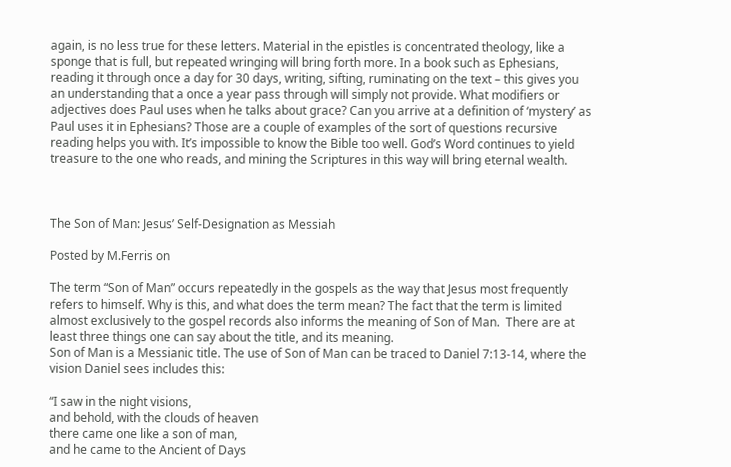again, is no less true for these letters. Material in the epistles is concentrated theology, like a sponge that is full, but repeated wringing will bring forth more. In a book such as Ephesians, reading it through once a day for 30 days, writing, sifting, ruminating on the text – this gives you an understanding that a once a year pass through will simply not provide. What modifiers or adjectives does Paul uses when he talks about grace? Can you arrive at a definition of ‘mystery’ as Paul uses it in Ephesians? Those are a couple of examples of the sort of questions recursive reading helps you with. It’s impossible to know the Bible too well. God’s Word continues to yield treasure to the one who reads, and mining the Scriptures in this way will bring eternal wealth.



The Son of Man: Jesus’ Self-Designation as Messiah

Posted by M.Ferris on

The term “Son of Man” occurs repeatedly in the gospels as the way that Jesus most frequently refers to himself. Why is this, and what does the term mean? The fact that the term is limited almost exclusively to the gospel records also informs the meaning of Son of Man.  There are at least three things one can say about the title, and its meaning.
Son of Man is a Messianic title. The use of Son of Man can be traced to Daniel 7:13-14, where the vision Daniel sees includes this:

“I saw in the night visions,
and behold, with the clouds of heaven
there came one like a son of man,
and he came to the Ancient of Days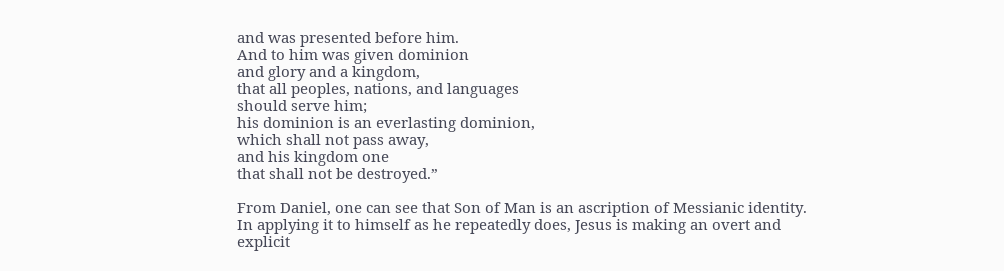and was presented before him.
And to him was given dominion
and glory and a kingdom,
that all peoples, nations, and languages
should serve him;
his dominion is an everlasting dominion,
which shall not pass away,
and his kingdom one
that shall not be destroyed.”

From Daniel, one can see that Son of Man is an ascription of Messianic identity. In applying it to himself as he repeatedly does, Jesus is making an overt and explicit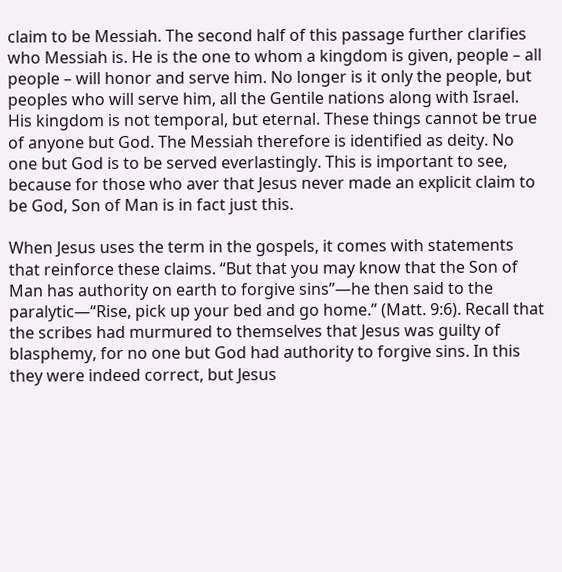claim to be Messiah. The second half of this passage further clarifies who Messiah is. He is the one to whom a kingdom is given, people – all people – will honor and serve him. No longer is it only the people, but peoples who will serve him, all the Gentile nations along with Israel. His kingdom is not temporal, but eternal. These things cannot be true of anyone but God. The Messiah therefore is identified as deity. No one but God is to be served everlastingly. This is important to see, because for those who aver that Jesus never made an explicit claim to be God, Son of Man is in fact just this.

When Jesus uses the term in the gospels, it comes with statements that reinforce these claims. “But that you may know that the Son of Man has authority on earth to forgive sins”—he then said to the paralytic—“Rise, pick up your bed and go home.” (Matt. 9:6). Recall that the scribes had murmured to themselves that Jesus was guilty of blasphemy, for no one but God had authority to forgive sins. In this they were indeed correct, but Jesus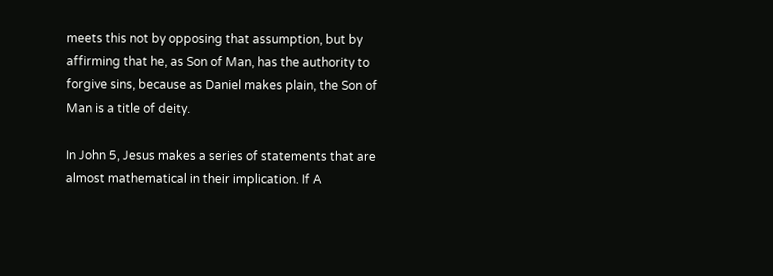meets this not by opposing that assumption, but by affirming that he, as Son of Man, has the authority to forgive sins, because as Daniel makes plain, the Son of Man is a title of deity.

In John 5, Jesus makes a series of statements that are almost mathematical in their implication. If A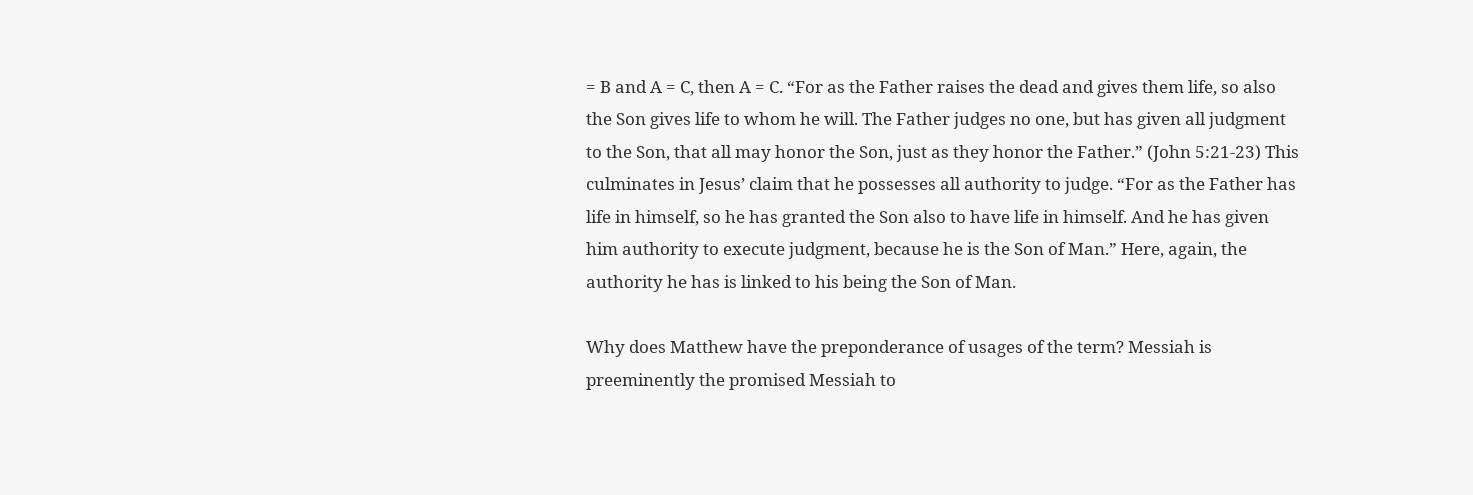= B and A = C, then A = C. “For as the Father raises the dead and gives them life, so also the Son gives life to whom he will. The Father judges no one, but has given all judgment to the Son, that all may honor the Son, just as they honor the Father.” (John 5:21-23) This culminates in Jesus’ claim that he possesses all authority to judge. “For as the Father has life in himself, so he has granted the Son also to have life in himself. And he has given him authority to execute judgment, because he is the Son of Man.” Here, again, the authority he has is linked to his being the Son of Man.

Why does Matthew have the preponderance of usages of the term? Messiah is preeminently the promised Messiah to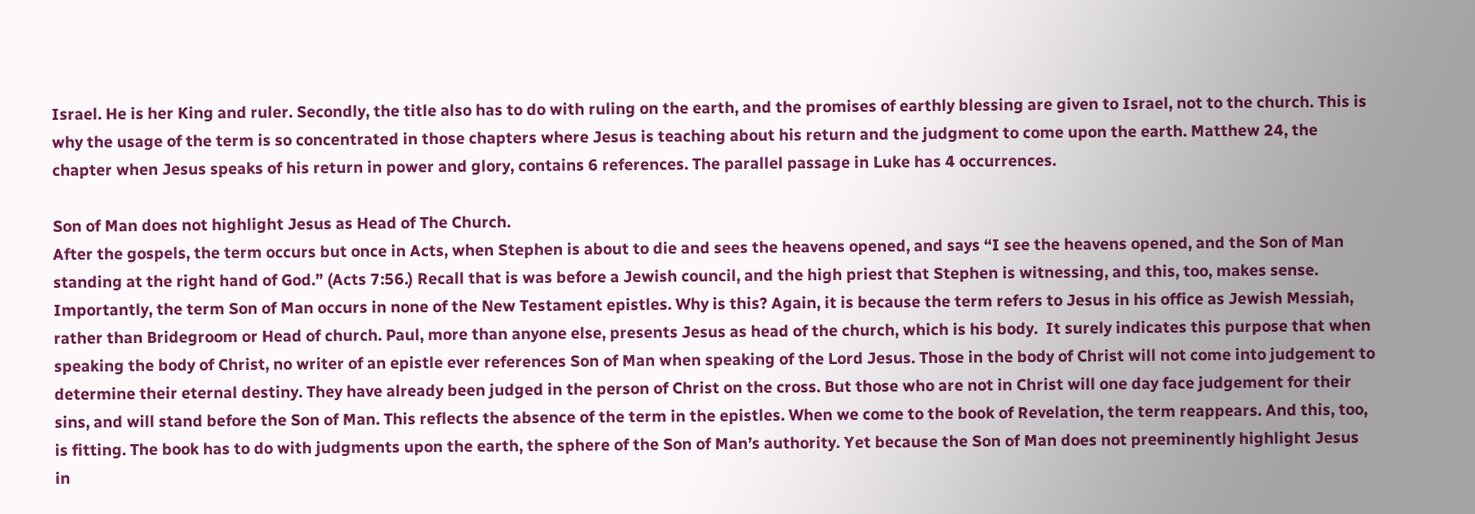Israel. He is her King and ruler. Secondly, the title also has to do with ruling on the earth, and the promises of earthly blessing are given to Israel, not to the church. This is why the usage of the term is so concentrated in those chapters where Jesus is teaching about his return and the judgment to come upon the earth. Matthew 24, the chapter when Jesus speaks of his return in power and glory, contains 6 references. The parallel passage in Luke has 4 occurrences.

Son of Man does not highlight Jesus as Head of The Church.
After the gospels, the term occurs but once in Acts, when Stephen is about to die and sees the heavens opened, and says “I see the heavens opened, and the Son of Man standing at the right hand of God.” (Acts 7:56.) Recall that is was before a Jewish council, and the high priest that Stephen is witnessing, and this, too, makes sense. Importantly, the term Son of Man occurs in none of the New Testament epistles. Why is this? Again, it is because the term refers to Jesus in his office as Jewish Messiah, rather than Bridegroom or Head of church. Paul, more than anyone else, presents Jesus as head of the church, which is his body.  It surely indicates this purpose that when speaking the body of Christ, no writer of an epistle ever references Son of Man when speaking of the Lord Jesus. Those in the body of Christ will not come into judgement to determine their eternal destiny. They have already been judged in the person of Christ on the cross. But those who are not in Christ will one day face judgement for their sins, and will stand before the Son of Man. This reflects the absence of the term in the epistles. When we come to the book of Revelation, the term reappears. And this, too, is fitting. The book has to do with judgments upon the earth, the sphere of the Son of Man’s authority. Yet because the Son of Man does not preeminently highlight Jesus in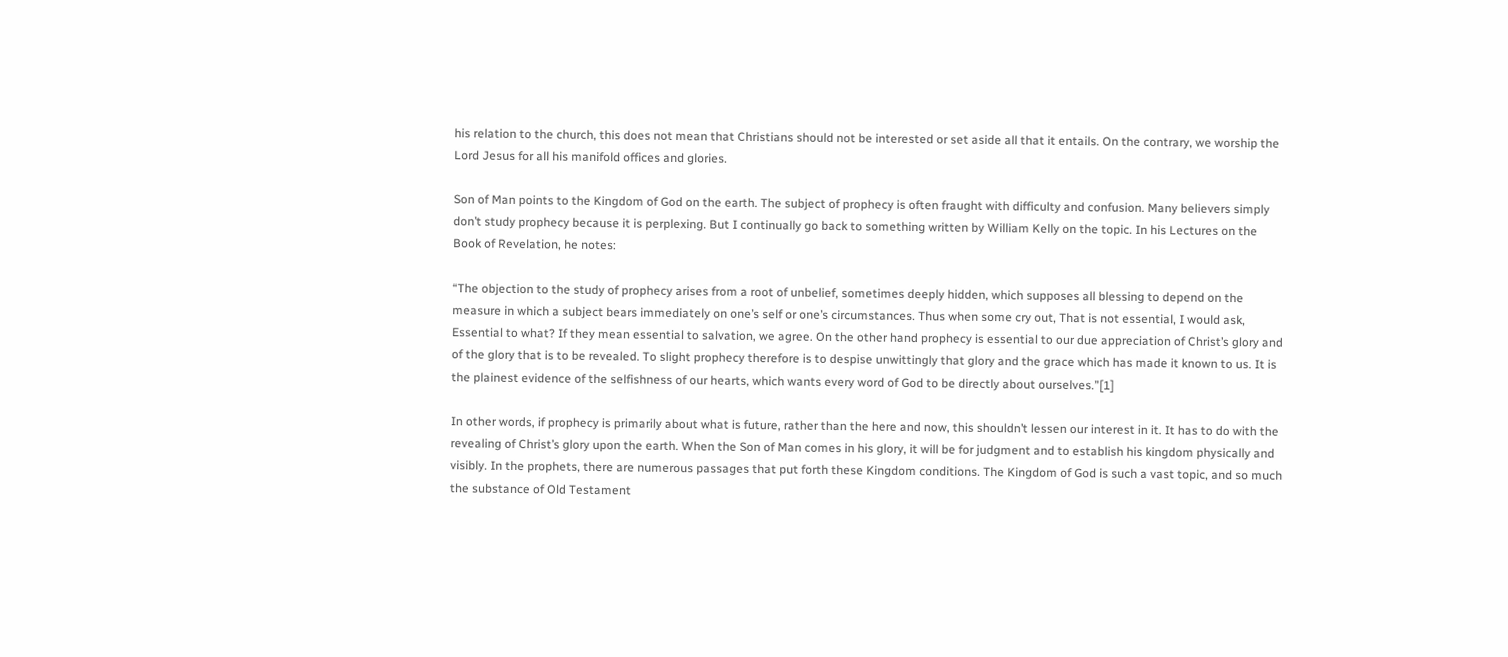his relation to the church, this does not mean that Christians should not be interested or set aside all that it entails. On the contrary, we worship the Lord Jesus for all his manifold offices and glories.

Son of Man points to the Kingdom of God on the earth. The subject of prophecy is often fraught with difficulty and confusion. Many believers simply don’t study prophecy because it is perplexing. But I continually go back to something written by William Kelly on the topic. In his Lectures on the Book of Revelation, he notes:

“The objection to the study of prophecy arises from a root of unbelief, sometimes deeply hidden, which supposes all blessing to depend on the measure in which a subject bears immediately on one’s self or one’s circumstances. Thus when some cry out, That is not essential, I would ask, Essential to what? If they mean essential to salvation, we agree. On the other hand prophecy is essential to our due appreciation of Christ’s glory and of the glory that is to be revealed. To slight prophecy therefore is to despise unwittingly that glory and the grace which has made it known to us. It is the plainest evidence of the selfishness of our hearts, which wants every word of God to be directly about ourselves.”[1]

In other words, if prophecy is primarily about what is future, rather than the here and now, this shouldn’t lessen our interest in it. It has to do with the revealing of Christ’s glory upon the earth. When the Son of Man comes in his glory, it will be for judgment and to establish his kingdom physically and visibly. In the prophets, there are numerous passages that put forth these Kingdom conditions. The Kingdom of God is such a vast topic, and so much the substance of Old Testament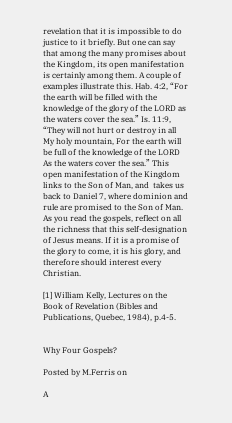revelation that it is impossible to do justice to it briefly. But one can say that among the many promises about the Kingdom, its open manifestation is certainly among them. A couple of examples illustrate this. Hab. 4:2, “For the earth will be filled with the knowledge of the glory of the LORD as the waters cover the sea.” Is. 11:9, “They will not hurt or destroy in all My holy mountain, For the earth will be full of the knowledge of the LORD As the waters cover the sea.” This open manifestation of the Kingdom links to the Son of Man, and  takes us back to Daniel 7, where dominion and rule are promised to the Son of Man. As you read the gospels, reflect on all the richness that this self-designation of Jesus means. If it is a promise of the glory to come, it is his glory, and therefore should interest every Christian.

[1] William Kelly, Lectures on the Book of Revelation (Bibles and Publications, Quebec, 1984), p.4-5.


Why Four Gospels?

Posted by M.Ferris on

A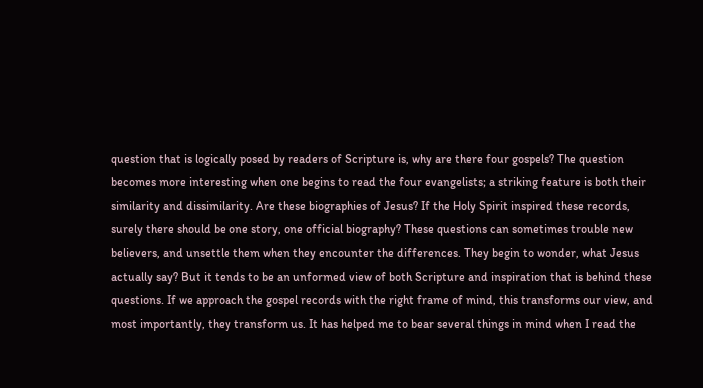question that is logically posed by readers of Scripture is, why are there four gospels? The question becomes more interesting when one begins to read the four evangelists; a striking feature is both their similarity and dissimilarity. Are these biographies of Jesus? If the Holy Spirit inspired these records, surely there should be one story, one official biography? These questions can sometimes trouble new believers, and unsettle them when they encounter the differences. They begin to wonder, what Jesus actually say? But it tends to be an unformed view of both Scripture and inspiration that is behind these questions. If we approach the gospel records with the right frame of mind, this transforms our view, and most importantly, they transform us. It has helped me to bear several things in mind when I read the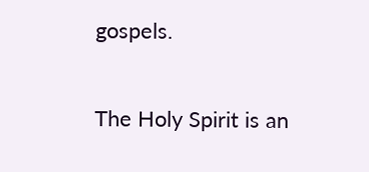gospels.

The Holy Spirit is an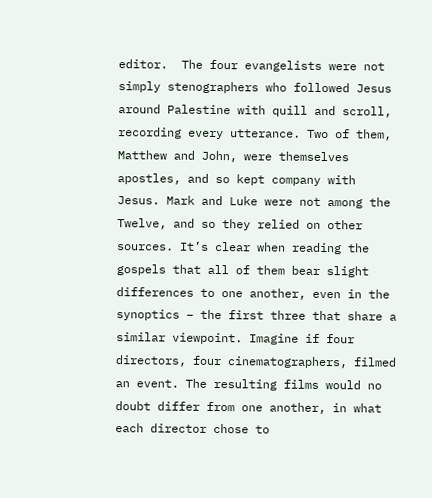editor.  The four evangelists were not simply stenographers who followed Jesus around Palestine with quill and scroll, recording every utterance. Two of them, Matthew and John, were themselves apostles, and so kept company with Jesus. Mark and Luke were not among the Twelve, and so they relied on other sources. It’s clear when reading the gospels that all of them bear slight differences to one another, even in the synoptics – the first three that share a similar viewpoint. Imagine if four directors, four cinematographers, filmed an event. The resulting films would no doubt differ from one another, in what each director chose to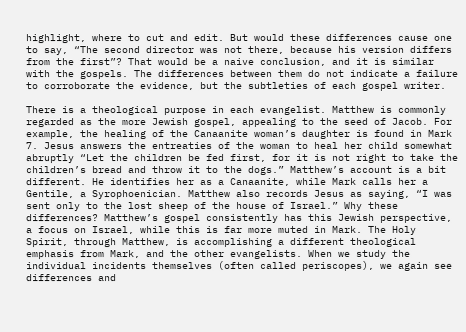highlight, where to cut and edit. But would these differences cause one to say, “The second director was not there, because his version differs from the first”? That would be a naive conclusion, and it is similar with the gospels. The differences between them do not indicate a failure to corroborate the evidence, but the subtleties of each gospel writer.

There is a theological purpose in each evangelist. Matthew is commonly regarded as the more Jewish gospel, appealing to the seed of Jacob. For example, the healing of the Canaanite woman’s daughter is found in Mark 7. Jesus answers the entreaties of the woman to heal her child somewhat abruptly “Let the children be fed first, for it is not right to take the children’s bread and throw it to the dogs.” Matthew’s account is a bit different. He identifies her as a Canaanite, while Mark calls her a Gentile, a Syrophoenician. Matthew also records Jesus as saying, “I was sent only to the lost sheep of the house of Israel.” Why these differences? Matthew’s gospel consistently has this Jewish perspective, a focus on Israel, while this is far more muted in Mark. The Holy Spirit, through Matthew, is accomplishing a different theological emphasis from Mark, and the other evangelists. When we study the individual incidents themselves (often called periscopes), we again see differences and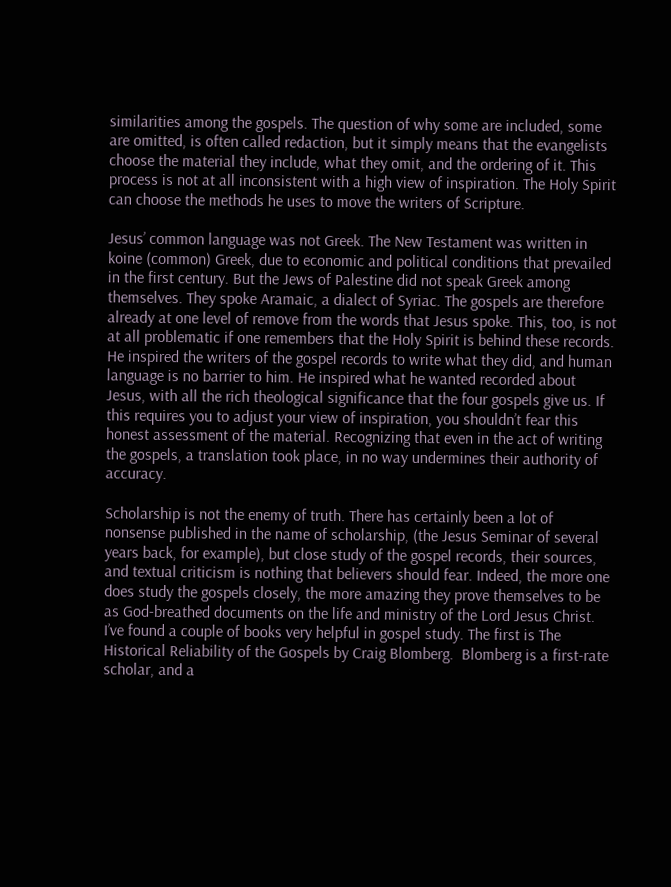similarities among the gospels. The question of why some are included, some are omitted, is often called redaction, but it simply means that the evangelists choose the material they include, what they omit, and the ordering of it. This process is not at all inconsistent with a high view of inspiration. The Holy Spirit can choose the methods he uses to move the writers of Scripture.

Jesus’ common language was not Greek. The New Testament was written in koine (common) Greek, due to economic and political conditions that prevailed in the first century. But the Jews of Palestine did not speak Greek among themselves. They spoke Aramaic, a dialect of Syriac. The gospels are therefore already at one level of remove from the words that Jesus spoke. This, too, is not at all problematic if one remembers that the Holy Spirit is behind these records. He inspired the writers of the gospel records to write what they did, and human language is no barrier to him. He inspired what he wanted recorded about Jesus, with all the rich theological significance that the four gospels give us. If this requires you to adjust your view of inspiration, you shouldn’t fear this honest assessment of the material. Recognizing that even in the act of writing the gospels, a translation took place, in no way undermines their authority of accuracy.

Scholarship is not the enemy of truth. There has certainly been a lot of nonsense published in the name of scholarship, (the Jesus Seminar of several years back, for example), but close study of the gospel records, their sources, and textual criticism is nothing that believers should fear. Indeed, the more one does study the gospels closely, the more amazing they prove themselves to be as God-breathed documents on the life and ministry of the Lord Jesus Christ. I’ve found a couple of books very helpful in gospel study. The first is The Historical Reliability of the Gospels by Craig Blomberg.  Blomberg is a first-rate scholar, and a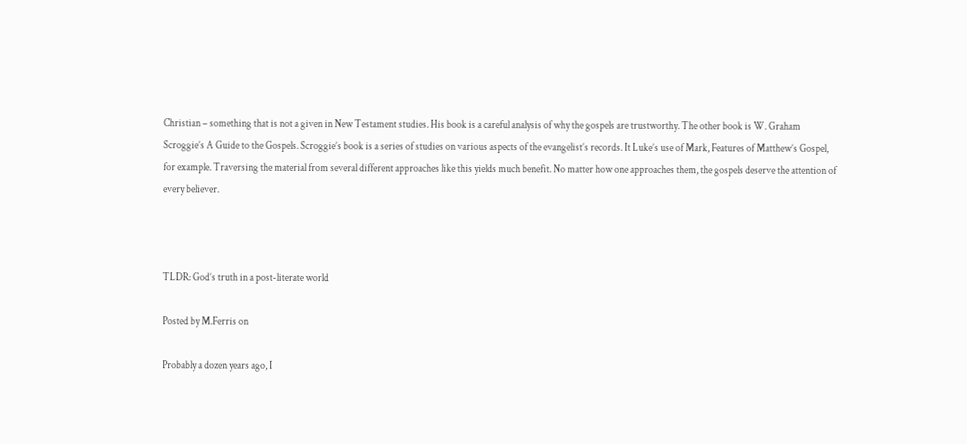Christian – something that is not a given in New Testament studies. His book is a careful analysis of why the gospels are trustworthy. The other book is W. Graham Scroggie’s A Guide to the Gospels. Scroggie’s book is a series of studies on various aspects of the evangelist’s records. It Luke’s use of Mark, Features of Matthew’s Gospel, for example. Traversing the material from several different approaches like this yields much benefit. No matter how one approaches them, the gospels deserve the attention of every believer.



TLDR: God’s truth in a post-literate world

Posted by M.Ferris on

Probably a dozen years ago, I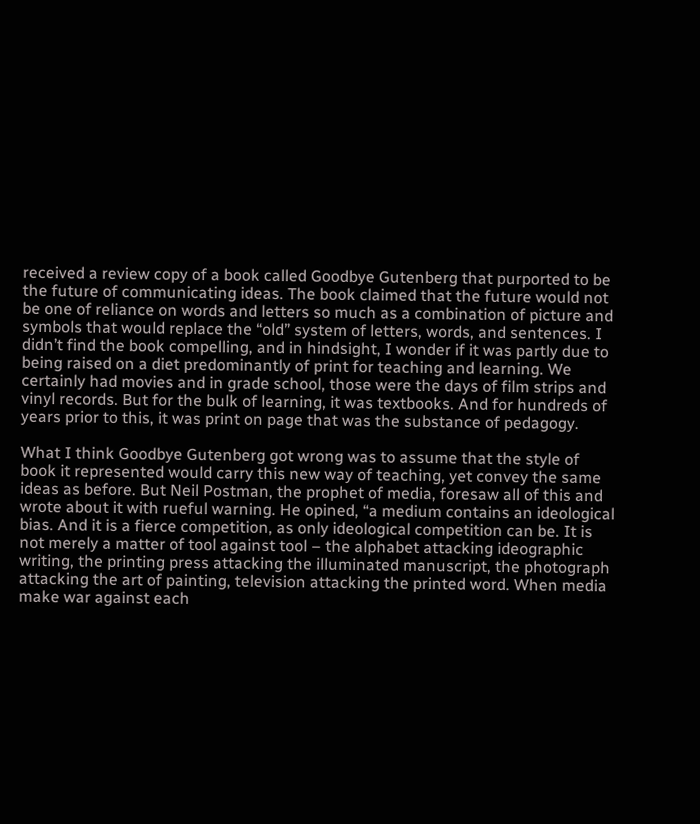received a review copy of a book called Goodbye Gutenberg that purported to be the future of communicating ideas. The book claimed that the future would not be one of reliance on words and letters so much as a combination of picture and symbols that would replace the “old” system of letters, words, and sentences. I didn’t find the book compelling, and in hindsight, I wonder if it was partly due to being raised on a diet predominantly of print for teaching and learning. We certainly had movies and in grade school, those were the days of film strips and vinyl records. But for the bulk of learning, it was textbooks. And for hundreds of years prior to this, it was print on page that was the substance of pedagogy.

What I think Goodbye Gutenberg got wrong was to assume that the style of book it represented would carry this new way of teaching, yet convey the same ideas as before. But Neil Postman, the prophet of media, foresaw all of this and wrote about it with rueful warning. He opined, “a medium contains an ideological bias. And it is a fierce competition, as only ideological competition can be. It is not merely a matter of tool against tool – the alphabet attacking ideographic writing, the printing press attacking the illuminated manuscript, the photograph attacking the art of painting, television attacking the printed word. When media make war against each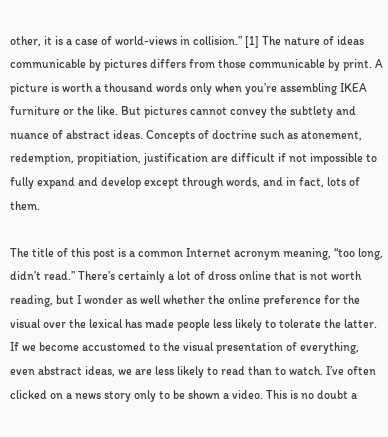other, it is a case of world-views in collision.” [1] The nature of ideas communicable by pictures differs from those communicable by print. A picture is worth a thousand words only when you’re assembling IKEA furniture or the like. But pictures cannot convey the subtlety and nuance of abstract ideas. Concepts of doctrine such as atonement, redemption, propitiation, justification are difficult if not impossible to fully expand and develop except through words, and in fact, lots of them.

The title of this post is a common Internet acronym meaning, “too long, didn’t read.” There’s certainly a lot of dross online that is not worth reading, but I wonder as well whether the online preference for the visual over the lexical has made people less likely to tolerate the latter. If we become accustomed to the visual presentation of everything, even abstract ideas, we are less likely to read than to watch. I’ve often clicked on a news story only to be shown a video. This is no doubt a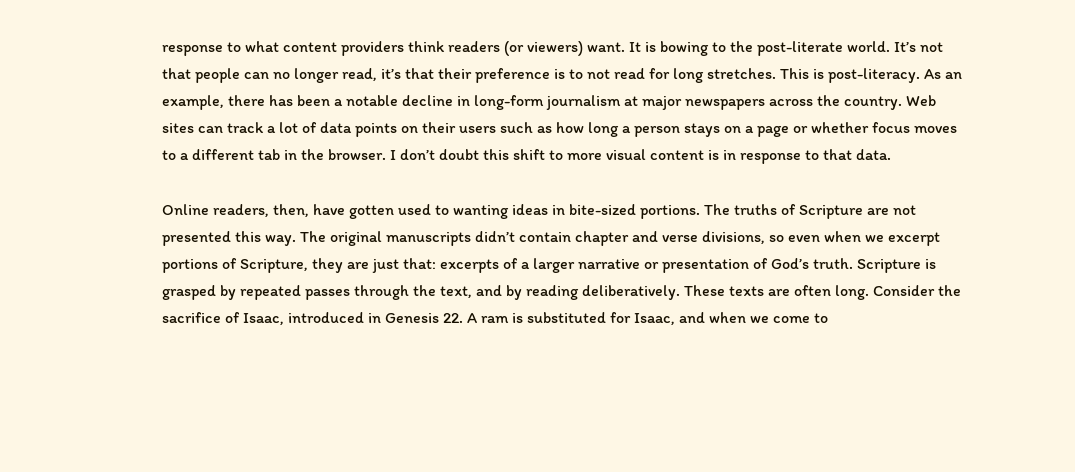response to what content providers think readers (or viewers) want. It is bowing to the post-literate world. It’s not that people can no longer read, it’s that their preference is to not read for long stretches. This is post-literacy. As an example, there has been a notable decline in long-form journalism at major newspapers across the country. Web sites can track a lot of data points on their users such as how long a person stays on a page or whether focus moves to a different tab in the browser. I don’t doubt this shift to more visual content is in response to that data.

Online readers, then, have gotten used to wanting ideas in bite-sized portions. The truths of Scripture are not presented this way. The original manuscripts didn’t contain chapter and verse divisions, so even when we excerpt portions of Scripture, they are just that: excerpts of a larger narrative or presentation of God’s truth. Scripture is grasped by repeated passes through the text, and by reading deliberatively. These texts are often long. Consider the sacrifice of Isaac, introduced in Genesis 22. A ram is substituted for Isaac, and when we come to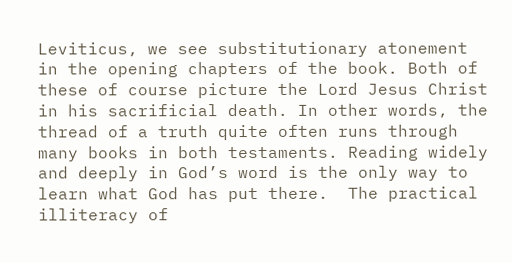Leviticus, we see substitutionary atonement in the opening chapters of the book. Both of these of course picture the Lord Jesus Christ in his sacrificial death. In other words, the thread of a truth quite often runs through many books in both testaments. Reading widely and deeply in God’s word is the only way to learn what God has put there.  The practical illiteracy of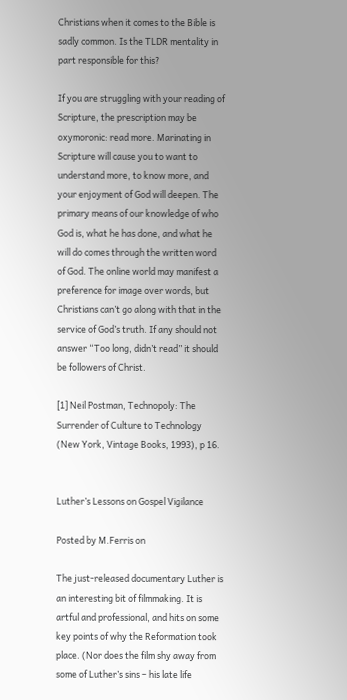Christians when it comes to the Bible is sadly common. Is the TLDR mentality in part responsible for this?

If you are struggling with your reading of Scripture, the prescription may be oxymoronic: read more. Marinating in Scripture will cause you to want to understand more, to know more, and your enjoyment of God will deepen. The primary means of our knowledge of who God is, what he has done, and what he will do comes through the written word of God. The online world may manifest a preference for image over words, but Christians can’t go along with that in the service of God’s truth. If any should not answer “Too long, didn’t read” it should be followers of Christ.

[1] Neil Postman, Technopoly: The Surrender of Culture to Technology (New York, Vintage Books, 1993), p 16.


Luther’s Lessons on Gospel Vigilance

Posted by M.Ferris on

The just-released documentary Luther is an interesting bit of filmmaking. It is artful and professional, and hits on some key points of why the Reformation took place. (Nor does the film shy away from some of Luther’s sins – his late life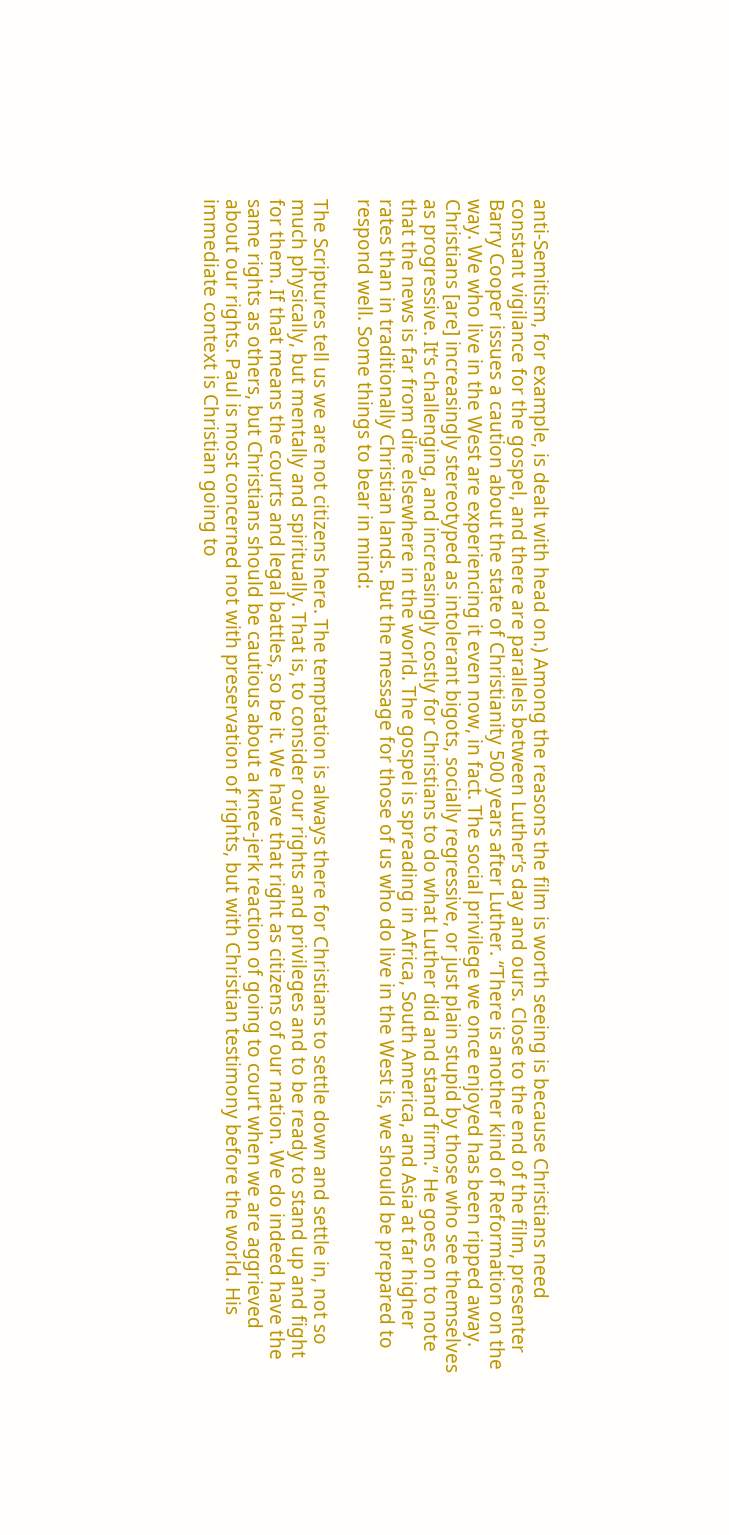anti-Semitism, for example, is dealt with head on.) Among the reasons the film is worth seeing is because Christians need constant vigilance for the gospel, and there are parallels between Luther’s day and ours. Close to the end of the film, presenter Barry Cooper issues a caution about the state of Christianity 500 years after Luther. “There is another kind of Reformation on the way. We who live in the West are experiencing it even now, in fact. The social privilege we once enjoyed has been ripped away. Christians [are] increasingly stereotyped as intolerant bigots, socially regressive, or just plain stupid by those who see themselves as progressive. It’s challenging, and increasingly costly for Christians to do what Luther did and stand firm.” He goes on to note that the news is far from dire elsewhere in the world. The gospel is spreading in Africa, South America, and Asia at far higher rates than in traditionally Christian lands. But the message for those of us who do live in the West is, we should be prepared to respond well. Some things to bear in mind:

The Scriptures tell us we are not citizens here. The temptation is always there for Christians to settle down and settle in, not so much physically, but mentally and spiritually. That is, to consider our rights and privileges and to be ready to stand up and fight for them. If that means the courts and legal battles, so be it. We have that right as citizens of our nation. We do indeed have the same rights as others, but Christians should be cautious about a knee-jerk reaction of going to court when we are aggrieved about our rights. Paul is most concerned not with preservation of rights, but with Christian testimony before the world. His immediate context is Christian going to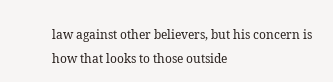law against other believers, but his concern is how that looks to those outside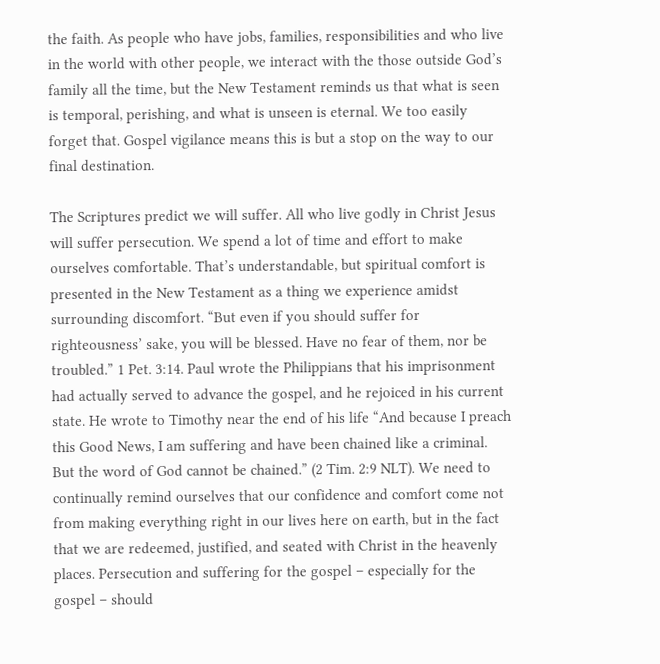the faith. As people who have jobs, families, responsibilities and who live in the world with other people, we interact with the those outside God’s family all the time, but the New Testament reminds us that what is seen is temporal, perishing, and what is unseen is eternal. We too easily forget that. Gospel vigilance means this is but a stop on the way to our final destination.

The Scriptures predict we will suffer. All who live godly in Christ Jesus will suffer persecution. We spend a lot of time and effort to make ourselves comfortable. That’s understandable, but spiritual comfort is presented in the New Testament as a thing we experience amidst surrounding discomfort. “But even if you should suffer for righteousness’ sake, you will be blessed. Have no fear of them, nor be troubled.” 1 Pet. 3:14. Paul wrote the Philippians that his imprisonment had actually served to advance the gospel, and he rejoiced in his current state. He wrote to Timothy near the end of his life “And because I preach this Good News, I am suffering and have been chained like a criminal. But the word of God cannot be chained.” (2 Tim. 2:9 NLT). We need to continually remind ourselves that our confidence and comfort come not from making everything right in our lives here on earth, but in the fact that we are redeemed, justified, and seated with Christ in the heavenly places. Persecution and suffering for the gospel – especially for the gospel – should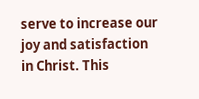serve to increase our joy and satisfaction in Christ. This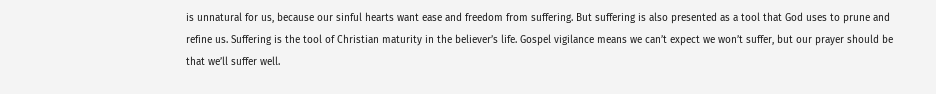is unnatural for us, because our sinful hearts want ease and freedom from suffering. But suffering is also presented as a tool that God uses to prune and refine us. Suffering is the tool of Christian maturity in the believer’s life. Gospel vigilance means we can’t expect we won’t suffer, but our prayer should be that we’ll suffer well.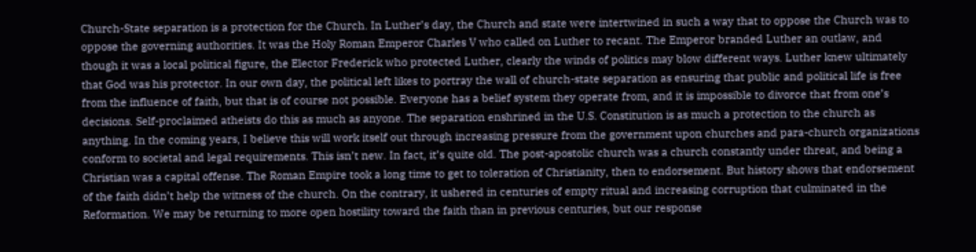Church-State separation is a protection for the Church. In Luther’s day, the Church and state were intertwined in such a way that to oppose the Church was to oppose the governing authorities. It was the Holy Roman Emperor Charles V who called on Luther to recant. The Emperor branded Luther an outlaw, and though it was a local political figure, the Elector Frederick who protected Luther, clearly the winds of politics may blow different ways. Luther knew ultimately that God was his protector. In our own day, the political left likes to portray the wall of church-state separation as ensuring that public and political life is free from the influence of faith, but that is of course not possible. Everyone has a belief system they operate from, and it is impossible to divorce that from one’s decisions. Self-proclaimed atheists do this as much as anyone. The separation enshrined in the U.S. Constitution is as much a protection to the church as anything. In the coming years, I believe this will work itself out through increasing pressure from the government upon churches and para-church organizations conform to societal and legal requirements. This isn’t new. In fact, it’s quite old. The post-apostolic church was a church constantly under threat, and being a Christian was a capital offense. The Roman Empire took a long time to get to toleration of Christianity, then to endorsement. But history shows that endorsement of the faith didn’t help the witness of the church. On the contrary, it ushered in centuries of empty ritual and increasing corruption that culminated in the Reformation. We may be returning to more open hostility toward the faith than in previous centuries, but our response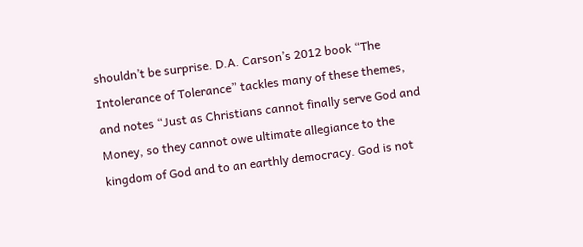shouldn’t be surprise. D.A. Carson’s 2012 book “The Intolerance of Tolerance” tackles many of these themes, and notes “Just as Christians cannot finally serve God and Money, so they cannot owe ultimate allegiance to the kingdom of God and to an earthly democracy. God is not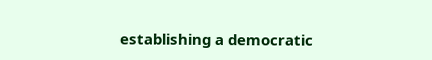establishing a democratic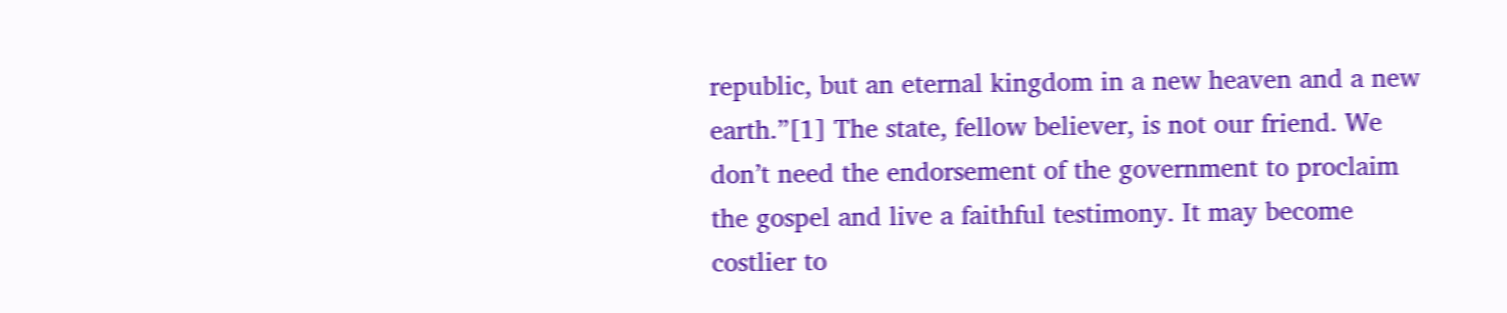republic, but an eternal kingdom in a new heaven and a new earth.”[1] The state, fellow believer, is not our friend. We don’t need the endorsement of the government to proclaim the gospel and live a faithful testimony. It may become costlier to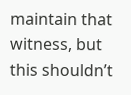maintain that witness, but this shouldn’t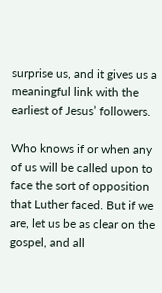surprise us, and it gives us a meaningful link with the earliest of Jesus’ followers.

Who knows if or when any of us will be called upon to face the sort of opposition that Luther faced. But if we are, let us be as clear on the gospel, and all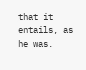that it entails, as he was.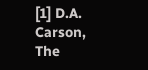[1] D.A. Carson, The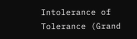Intolerance of Tolerance (Grand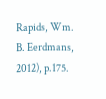Rapids, Wm. B. Eerdmans, 2012), p.175.